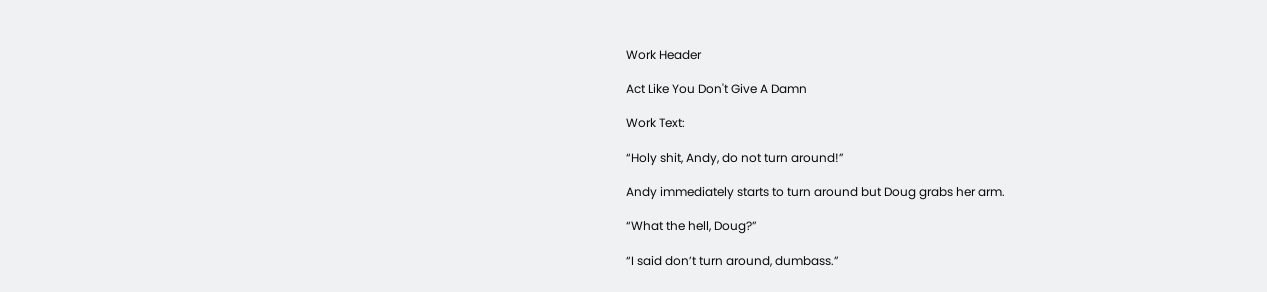Work Header

Act Like You Don't Give A Damn

Work Text:

“Holy shit, Andy, do not turn around!”

Andy immediately starts to turn around but Doug grabs her arm.

“What the hell, Doug?”

“I said don’t turn around, dumbass.”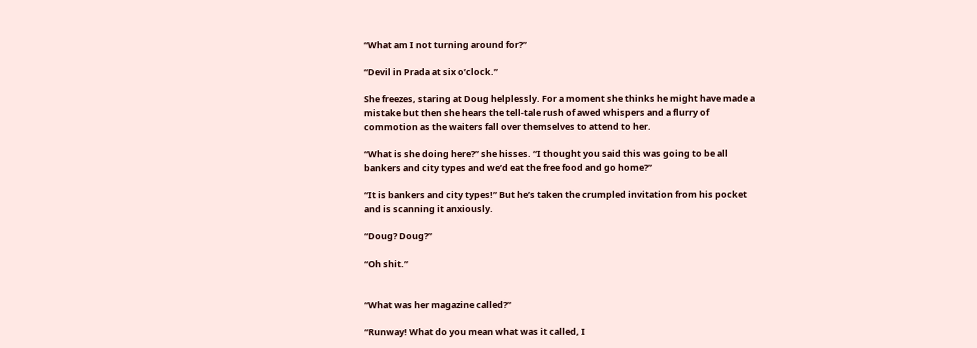“What am I not turning around for?”

“Devil in Prada at six o’clock.”

She freezes, staring at Doug helplessly. For a moment she thinks he might have made a mistake but then she hears the tell-tale rush of awed whispers and a flurry of commotion as the waiters fall over themselves to attend to her.

“What is she doing here?” she hisses. “I thought you said this was going to be all bankers and city types and we’d eat the free food and go home?”

“It is bankers and city types!” But he’s taken the crumpled invitation from his pocket and is scanning it anxiously.

“Doug? Doug?”

“Oh shit.”


“What was her magazine called?”

“Runway! What do you mean what was it called, I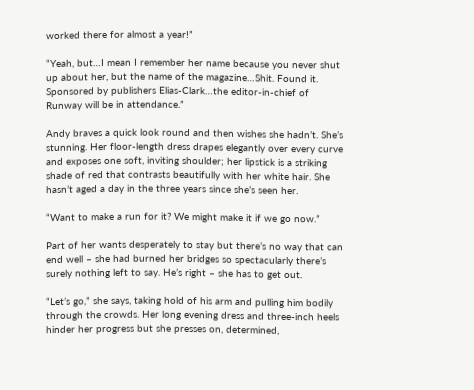worked there for almost a year!”

“Yeah, but…I mean I remember her name because you never shut up about her, but the name of the magazine…Shit. Found it. Sponsored by publishers Elias-Clark…the editor-in-chief of Runway will be in attendance.”

Andy braves a quick look round and then wishes she hadn’t. She’s stunning. Her floor-length dress drapes elegantly over every curve and exposes one soft, inviting shoulder; her lipstick is a striking shade of red that contrasts beautifully with her white hair. She hasn’t aged a day in the three years since she’s seen her.

“Want to make a run for it? We might make it if we go now.”

Part of her wants desperately to stay but there’s no way that can end well – she had burned her bridges so spectacularly there’s surely nothing left to say. He’s right – she has to get out.

“Let’s go,” she says, taking hold of his arm and pulling him bodily through the crowds. Her long evening dress and three-inch heels hinder her progress but she presses on, determined,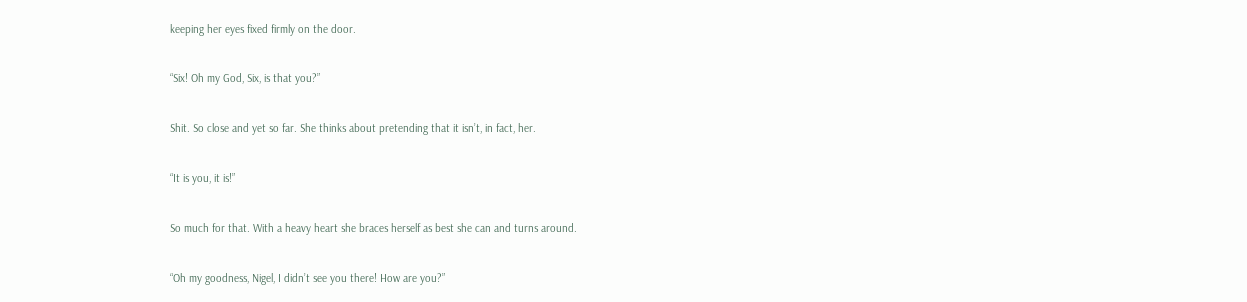keeping her eyes fixed firmly on the door.

“Six! Oh my God, Six, is that you?”

Shit. So close and yet so far. She thinks about pretending that it isn’t, in fact, her.

“It is you, it is!”

So much for that. With a heavy heart she braces herself as best she can and turns around.

“Oh my goodness, Nigel, I didn’t see you there! How are you?”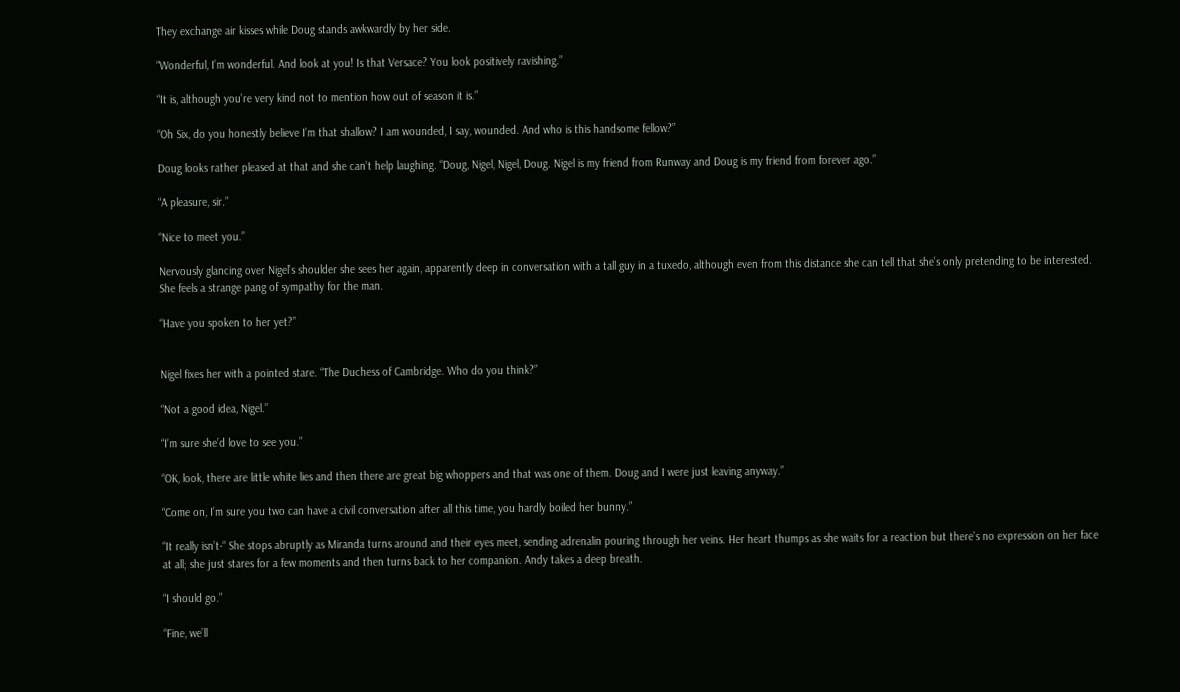They exchange air kisses while Doug stands awkwardly by her side.

“Wonderful, I’m wonderful. And look at you! Is that Versace? You look positively ravishing.”

“It is, although you’re very kind not to mention how out of season it is.”

“Oh Six, do you honestly believe I’m that shallow? I am wounded, I say, wounded. And who is this handsome fellow?”

Doug looks rather pleased at that and she can’t help laughing. “Doug, Nigel, Nigel, Doug. Nigel is my friend from Runway and Doug is my friend from forever ago.”

“A pleasure, sir.”

“Nice to meet you.”

Nervously glancing over Nigel’s shoulder she sees her again, apparently deep in conversation with a tall guy in a tuxedo, although even from this distance she can tell that she’s only pretending to be interested. She feels a strange pang of sympathy for the man.

“Have you spoken to her yet?”


Nigel fixes her with a pointed stare. “The Duchess of Cambridge. Who do you think?”

“Not a good idea, Nigel.”

“I’m sure she’d love to see you.”

“OK, look, there are little white lies and then there are great big whoppers and that was one of them. Doug and I were just leaving anyway.”

“Come on, I’m sure you two can have a civil conversation after all this time, you hardly boiled her bunny.”

“It really isn’t-“ She stops abruptly as Miranda turns around and their eyes meet, sending adrenalin pouring through her veins. Her heart thumps as she waits for a reaction but there’s no expression on her face at all; she just stares for a few moments and then turns back to her companion. Andy takes a deep breath.

“I should go.”

“Fine, we’ll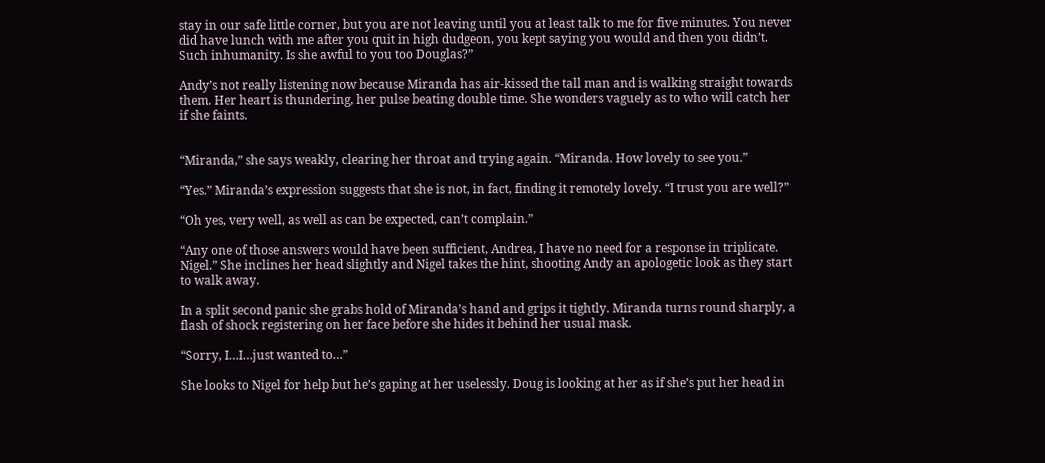stay in our safe little corner, but you are not leaving until you at least talk to me for five minutes. You never did have lunch with me after you quit in high dudgeon, you kept saying you would and then you didn’t. Such inhumanity. Is she awful to you too Douglas?”

Andy’s not really listening now because Miranda has air-kissed the tall man and is walking straight towards them. Her heart is thundering, her pulse beating double time. She wonders vaguely as to who will catch her if she faints.


“Miranda,” she says weakly, clearing her throat and trying again. “Miranda. How lovely to see you.”

“Yes.” Miranda’s expression suggests that she is not, in fact, finding it remotely lovely. “I trust you are well?”

“Oh yes, very well, as well as can be expected, can’t complain.”

“Any one of those answers would have been sufficient, Andrea, I have no need for a response in triplicate. Nigel.” She inclines her head slightly and Nigel takes the hint, shooting Andy an apologetic look as they start to walk away.

In a split second panic she grabs hold of Miranda’s hand and grips it tightly. Miranda turns round sharply, a flash of shock registering on her face before she hides it behind her usual mask.

“Sorry, I…I…just wanted to…”

She looks to Nigel for help but he’s gaping at her uselessly. Doug is looking at her as if she’s put her head in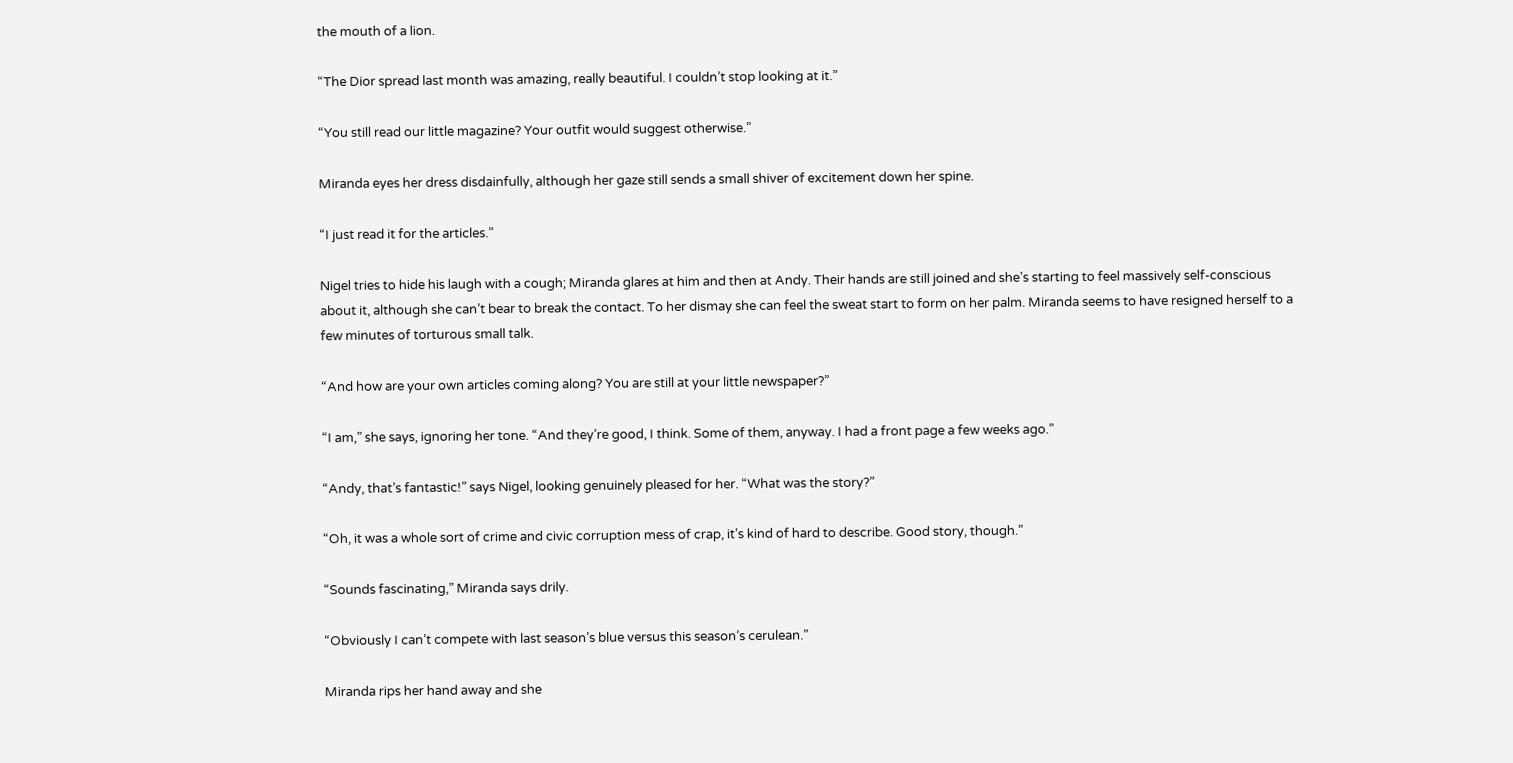the mouth of a lion.

“The Dior spread last month was amazing, really beautiful. I couldn’t stop looking at it.”

“You still read our little magazine? Your outfit would suggest otherwise.”

Miranda eyes her dress disdainfully, although her gaze still sends a small shiver of excitement down her spine.

“I just read it for the articles.”

Nigel tries to hide his laugh with a cough; Miranda glares at him and then at Andy. Their hands are still joined and she’s starting to feel massively self-conscious about it, although she can’t bear to break the contact. To her dismay she can feel the sweat start to form on her palm. Miranda seems to have resigned herself to a few minutes of torturous small talk.

“And how are your own articles coming along? You are still at your little newspaper?”

“I am,” she says, ignoring her tone. “And they’re good, I think. Some of them, anyway. I had a front page a few weeks ago.”

“Andy, that’s fantastic!” says Nigel, looking genuinely pleased for her. “What was the story?”

“Oh, it was a whole sort of crime and civic corruption mess of crap, it’s kind of hard to describe. Good story, though.”

“Sounds fascinating,” Miranda says drily.

“Obviously I can’t compete with last season’s blue versus this season’s cerulean.”

Miranda rips her hand away and she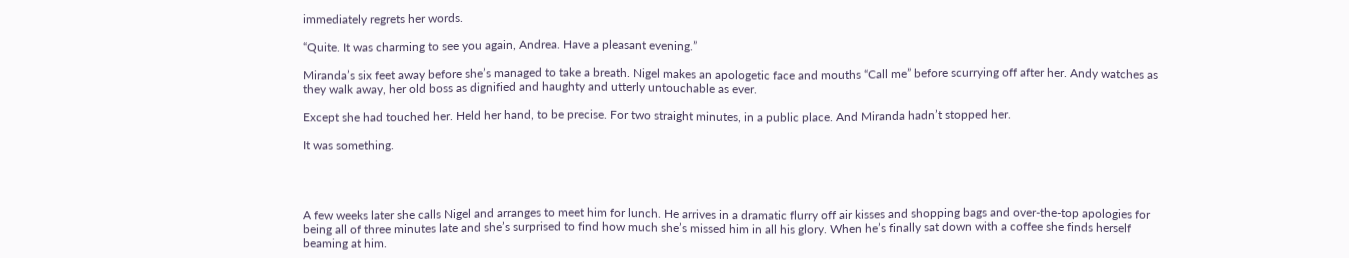immediately regrets her words.

“Quite. It was charming to see you again, Andrea. Have a pleasant evening.”

Miranda’s six feet away before she’s managed to take a breath. Nigel makes an apologetic face and mouths “Call me” before scurrying off after her. Andy watches as they walk away, her old boss as dignified and haughty and utterly untouchable as ever.

Except she had touched her. Held her hand, to be precise. For two straight minutes, in a public place. And Miranda hadn’t stopped her.

It was something.




A few weeks later she calls Nigel and arranges to meet him for lunch. He arrives in a dramatic flurry off air kisses and shopping bags and over-the-top apologies for being all of three minutes late and she’s surprised to find how much she’s missed him in all his glory. When he’s finally sat down with a coffee she finds herself beaming at him.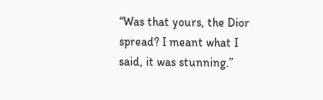“Was that yours, the Dior spread? I meant what I said, it was stunning.”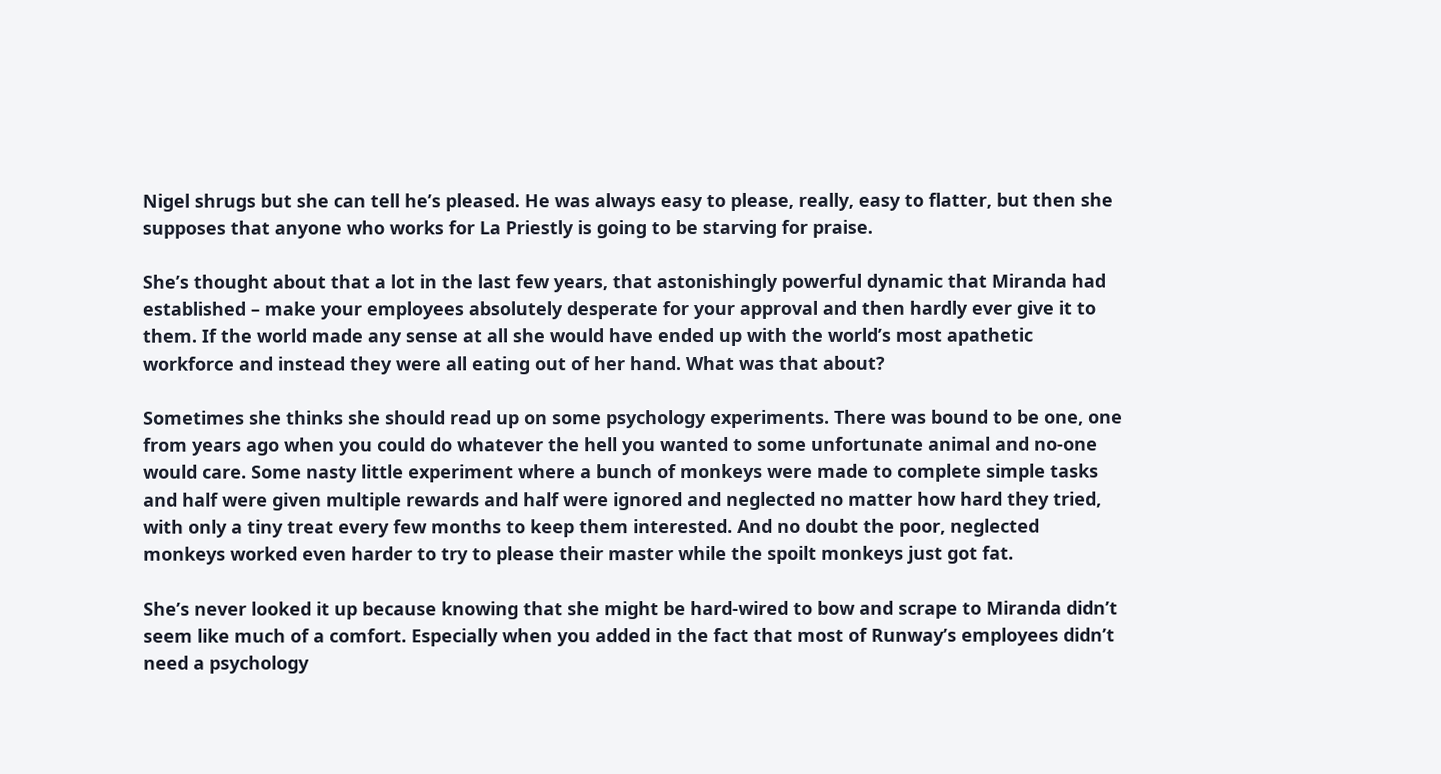Nigel shrugs but she can tell he’s pleased. He was always easy to please, really, easy to flatter, but then she supposes that anyone who works for La Priestly is going to be starving for praise.

She’s thought about that a lot in the last few years, that astonishingly powerful dynamic that Miranda had established – make your employees absolutely desperate for your approval and then hardly ever give it to them. If the world made any sense at all she would have ended up with the world’s most apathetic workforce and instead they were all eating out of her hand. What was that about?

Sometimes she thinks she should read up on some psychology experiments. There was bound to be one, one from years ago when you could do whatever the hell you wanted to some unfortunate animal and no-one would care. Some nasty little experiment where a bunch of monkeys were made to complete simple tasks and half were given multiple rewards and half were ignored and neglected no matter how hard they tried, with only a tiny treat every few months to keep them interested. And no doubt the poor, neglected monkeys worked even harder to try to please their master while the spoilt monkeys just got fat.

She’s never looked it up because knowing that she might be hard-wired to bow and scrape to Miranda didn’t seem like much of a comfort. Especially when you added in the fact that most of Runway’s employees didn’t need a psychology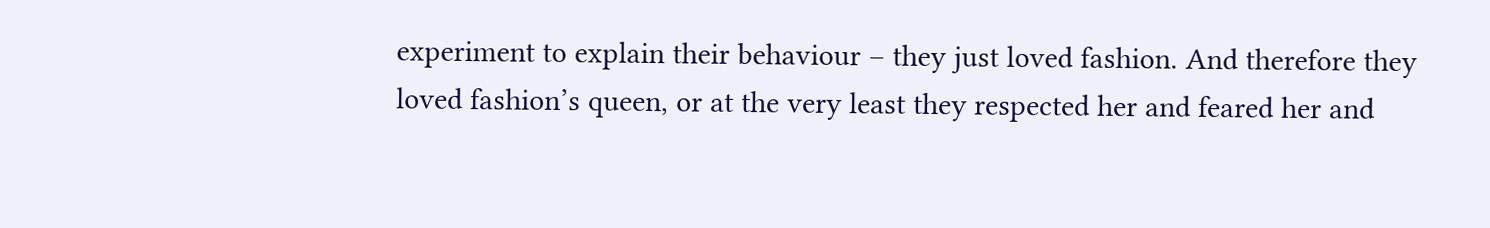experiment to explain their behaviour – they just loved fashion. And therefore they loved fashion’s queen, or at the very least they respected her and feared her and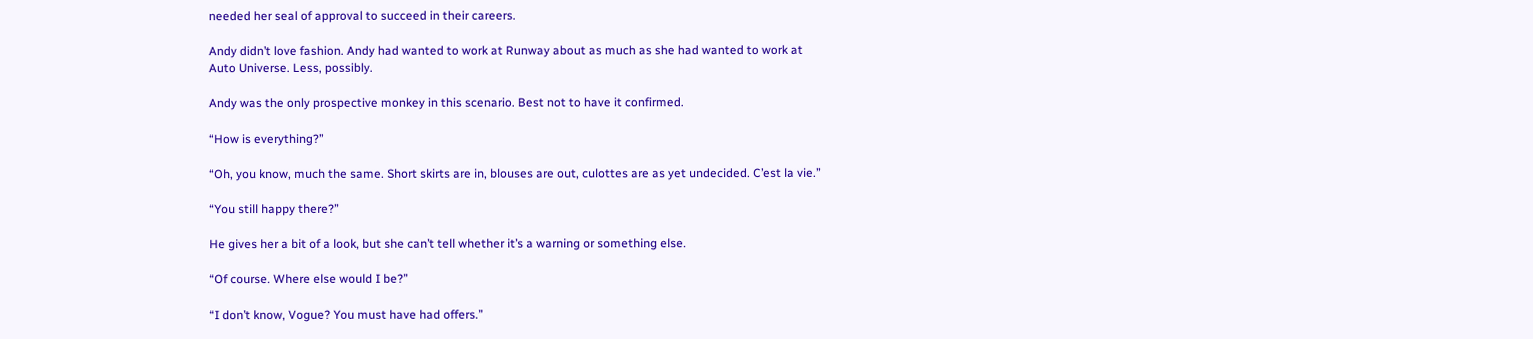needed her seal of approval to succeed in their careers.

Andy didn’t love fashion. Andy had wanted to work at Runway about as much as she had wanted to work at Auto Universe. Less, possibly.

Andy was the only prospective monkey in this scenario. Best not to have it confirmed.

“How is everything?”

“Oh, you know, much the same. Short skirts are in, blouses are out, culottes are as yet undecided. C’est la vie.”

“You still happy there?”

He gives her a bit of a look, but she can’t tell whether it’s a warning or something else.

“Of course. Where else would I be?”

“I don’t know, Vogue? You must have had offers.”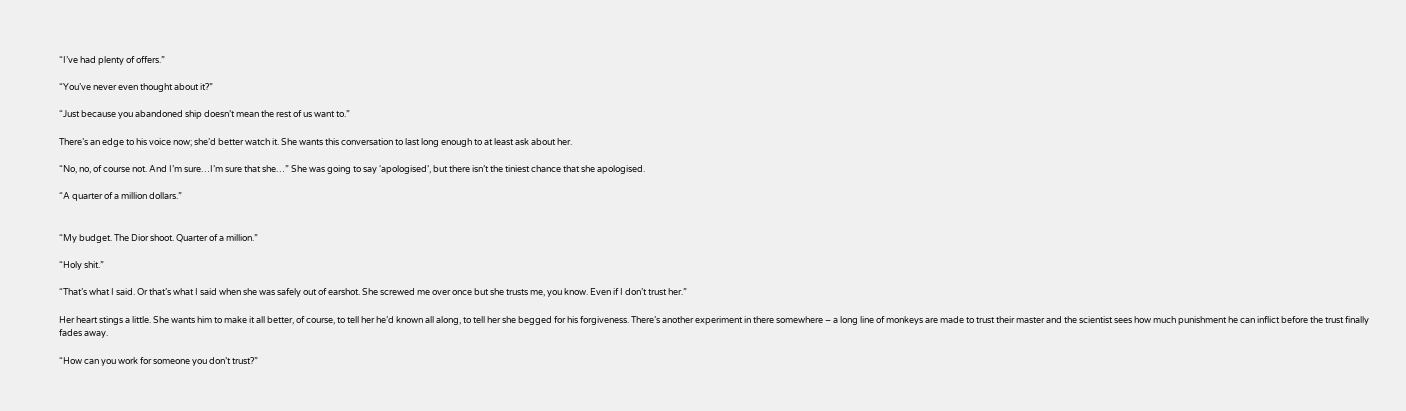“I’ve had plenty of offers.”

“You’ve never even thought about it?”

“Just because you abandoned ship doesn’t mean the rest of us want to.”

There’s an edge to his voice now; she’d better watch it. She wants this conversation to last long enough to at least ask about her.

“No, no, of course not. And I’m sure…I’m sure that she…” She was going to say ‘apologised’, but there isn’t the tiniest chance that she apologised.

“A quarter of a million dollars.”


“My budget. The Dior shoot. Quarter of a million.”

“Holy shit.”

“That’s what I said. Or that’s what I said when she was safely out of earshot. She screwed me over once but she trusts me, you know. Even if I don’t trust her.”

Her heart stings a little. She wants him to make it all better, of course, to tell her he’d known all along, to tell her she begged for his forgiveness. There’s another experiment in there somewhere – a long line of monkeys are made to trust their master and the scientist sees how much punishment he can inflict before the trust finally fades away.

“How can you work for someone you don’t trust?”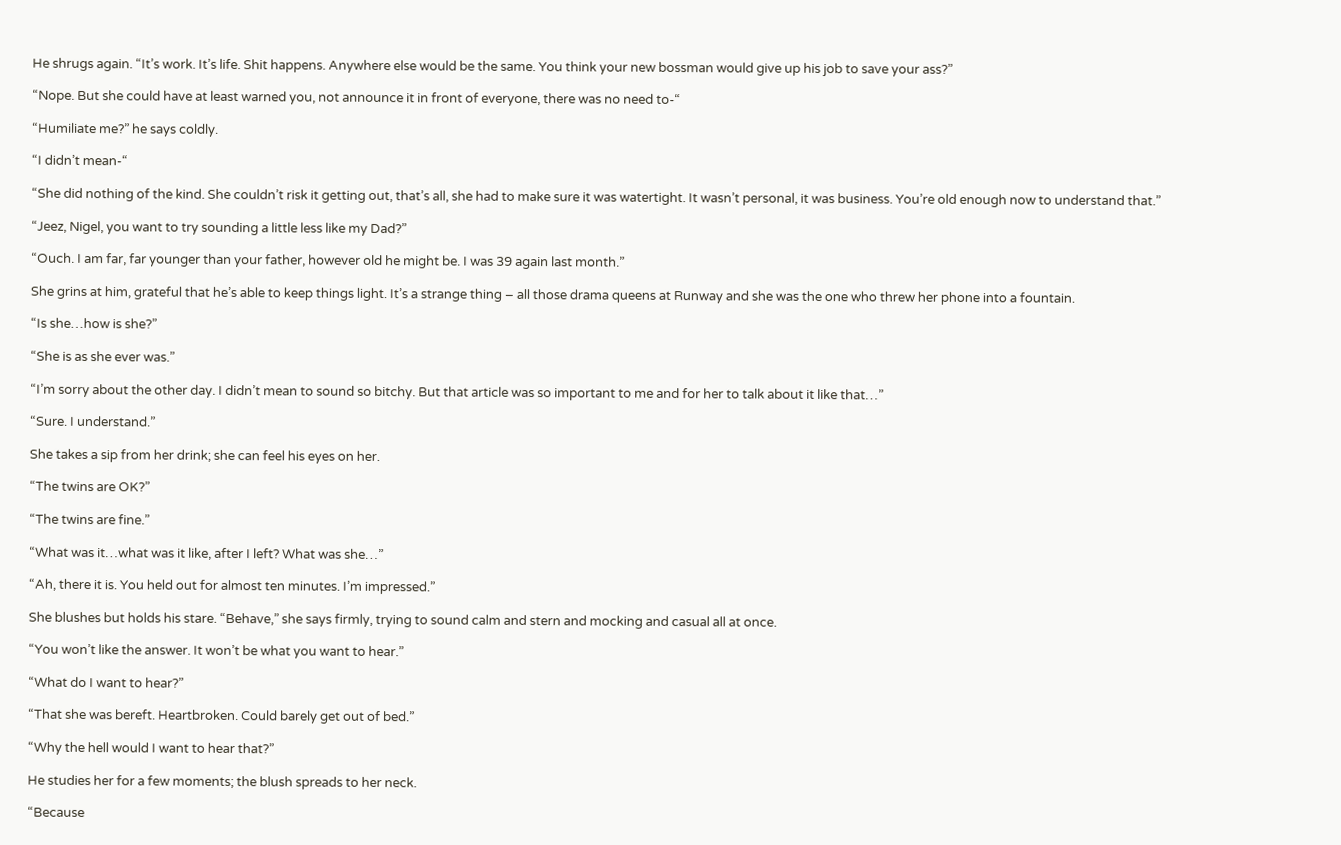He shrugs again. “It’s work. It’s life. Shit happens. Anywhere else would be the same. You think your new bossman would give up his job to save your ass?”

“Nope. But she could have at least warned you, not announce it in front of everyone, there was no need to-“

“Humiliate me?” he says coldly.

“I didn’t mean-“

“She did nothing of the kind. She couldn’t risk it getting out, that’s all, she had to make sure it was watertight. It wasn’t personal, it was business. You’re old enough now to understand that.”

“Jeez, Nigel, you want to try sounding a little less like my Dad?”

“Ouch. I am far, far younger than your father, however old he might be. I was 39 again last month.”

She grins at him, grateful that he’s able to keep things light. It’s a strange thing – all those drama queens at Runway and she was the one who threw her phone into a fountain.

“Is she…how is she?”

“She is as she ever was.”

“I’m sorry about the other day. I didn’t mean to sound so bitchy. But that article was so important to me and for her to talk about it like that…”

“Sure. I understand.”

She takes a sip from her drink; she can feel his eyes on her.

“The twins are OK?”

“The twins are fine.”

“What was it…what was it like, after I left? What was she…”

“Ah, there it is. You held out for almost ten minutes. I’m impressed.”

She blushes but holds his stare. “Behave,” she says firmly, trying to sound calm and stern and mocking and casual all at once.

“You won’t like the answer. It won’t be what you want to hear.”

“What do I want to hear?”

“That she was bereft. Heartbroken. Could barely get out of bed.”

“Why the hell would I want to hear that?”

He studies her for a few moments; the blush spreads to her neck.

“Because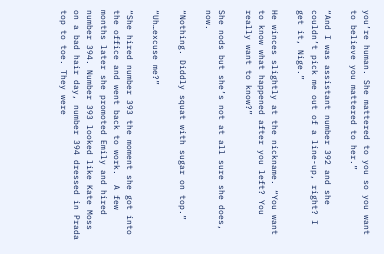you’re human. She mattered to you so you want to believe you mattered to her.”

“And I was assistant number 392 and she couldn’t pick me out of a line-up, right? I get it, Nige.”

He winces slightly at the nickname. “You want to know what happened after you left? You really want to know?”

She nods but she’s not at all sure she does, now.

“Nothing. Diddly squat with sugar on top.”

“Uh…excuse me?”

“She hired number 393 the moment she got into the office and went back to work.  A few months later she promoted Emily and hired number 394. Number 393 looked like Kate Moss on a bad hair day, number 394 dressed in Prada top to toe. They were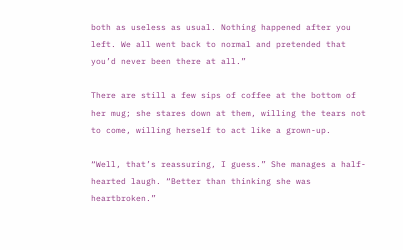both as useless as usual. Nothing happened after you left. We all went back to normal and pretended that you’d never been there at all.”

There are still a few sips of coffee at the bottom of her mug; she stares down at them, willing the tears not to come, willing herself to act like a grown-up.

“Well, that’s reassuring, I guess.” She manages a half-hearted laugh. “Better than thinking she was heartbroken.”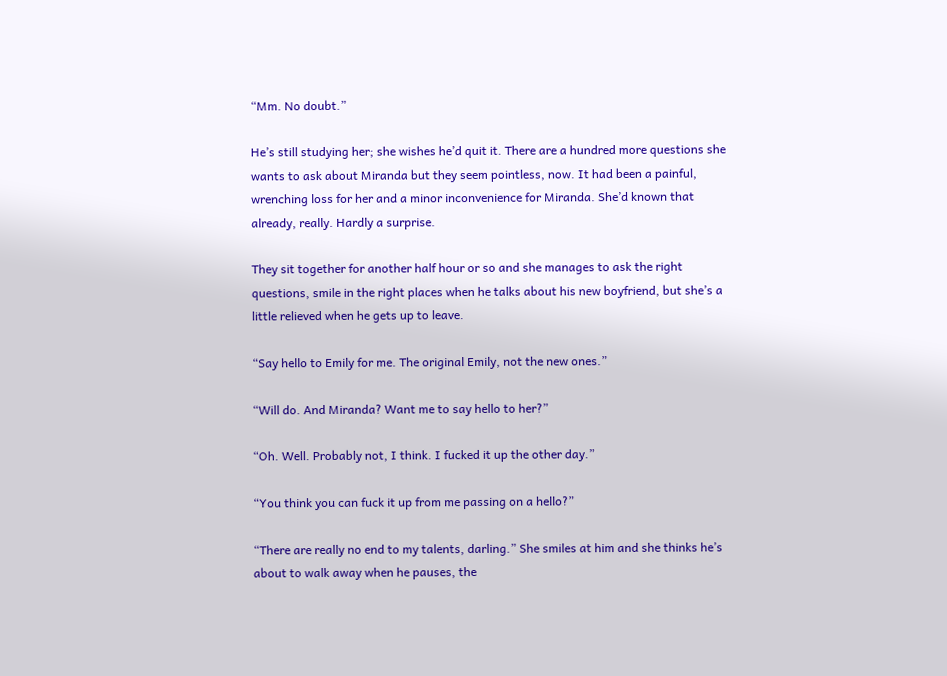“Mm. No doubt.”

He’s still studying her; she wishes he’d quit it. There are a hundred more questions she wants to ask about Miranda but they seem pointless, now. It had been a painful, wrenching loss for her and a minor inconvenience for Miranda. She’d known that already, really. Hardly a surprise.

They sit together for another half hour or so and she manages to ask the right questions, smile in the right places when he talks about his new boyfriend, but she’s a little relieved when he gets up to leave.

“Say hello to Emily for me. The original Emily, not the new ones.”

“Will do. And Miranda? Want me to say hello to her?”

“Oh. Well. Probably not, I think. I fucked it up the other day.”

“You think you can fuck it up from me passing on a hello?”

“There are really no end to my talents, darling.” She smiles at him and she thinks he’s about to walk away when he pauses, the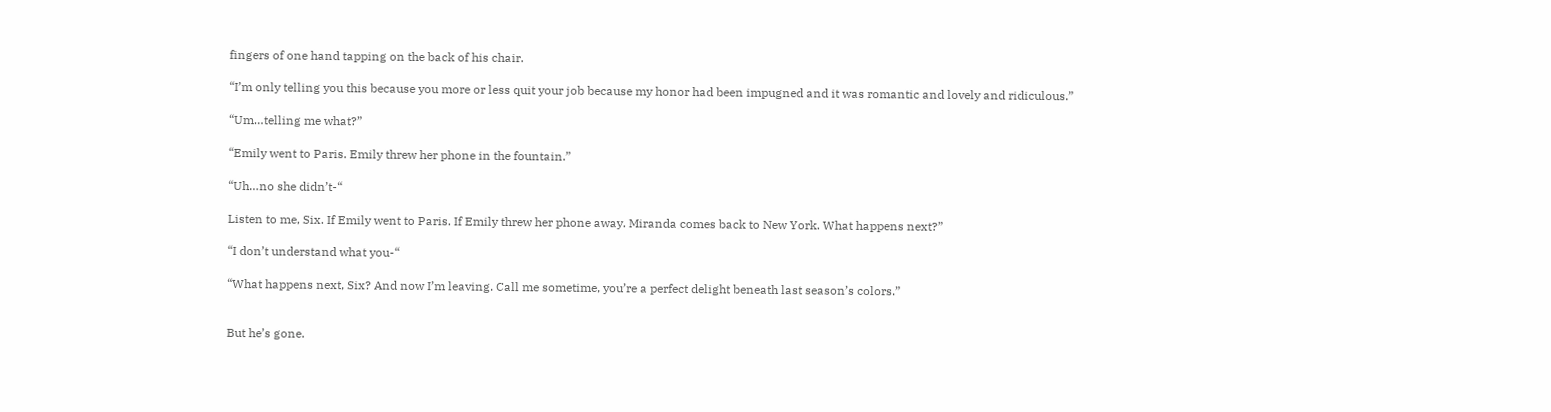fingers of one hand tapping on the back of his chair.

“I’m only telling you this because you more or less quit your job because my honor had been impugned and it was romantic and lovely and ridiculous.”

“Um…telling me what?”

“Emily went to Paris. Emily threw her phone in the fountain.”

“Uh…no she didn’t-“

Listen to me, Six. If Emily went to Paris. If Emily threw her phone away. Miranda comes back to New York. What happens next?”

“I don’t understand what you-“

“What happens next, Six? And now I’m leaving. Call me sometime, you’re a perfect delight beneath last season’s colors.”


But he’s gone.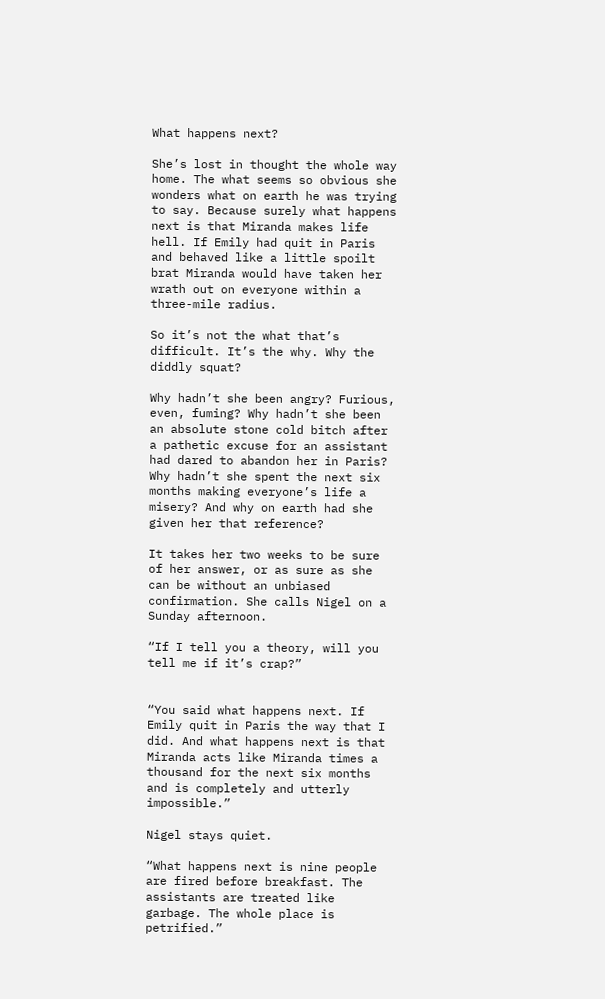What happens next?

She’s lost in thought the whole way home. The what seems so obvious she wonders what on earth he was trying to say. Because surely what happens next is that Miranda makes life hell. If Emily had quit in Paris and behaved like a little spoilt brat Miranda would have taken her wrath out on everyone within a three-mile radius.

So it’s not the what that’s difficult. It’s the why. Why the diddly squat?

Why hadn’t she been angry? Furious, even, fuming? Why hadn’t she been an absolute stone cold bitch after a pathetic excuse for an assistant had dared to abandon her in Paris? Why hadn’t she spent the next six months making everyone’s life a misery? And why on earth had she given her that reference?

It takes her two weeks to be sure of her answer, or as sure as she can be without an unbiased confirmation. She calls Nigel on a Sunday afternoon.

“If I tell you a theory, will you tell me if it’s crap?”


“You said what happens next. If Emily quit in Paris the way that I did. And what happens next is that Miranda acts like Miranda times a thousand for the next six months and is completely and utterly impossible.”

Nigel stays quiet.

“What happens next is nine people are fired before breakfast. The assistants are treated like garbage. The whole place is petrified.”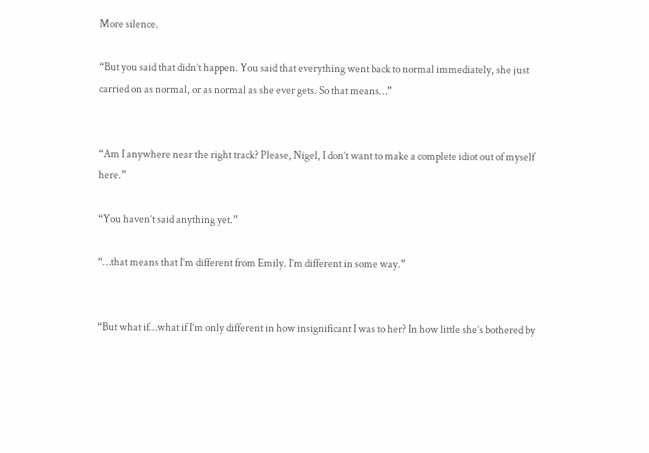More silence.

“But you said that didn’t happen. You said that everything went back to normal immediately, she just carried on as normal, or as normal as she ever gets. So that means…”


“Am I anywhere near the right track? Please, Nigel, I don’t want to make a complete idiot out of myself here.”

“You haven’t said anything yet.”

“…that means that I’m different from Emily. I’m different in some way.”


“But what if…what if I’m only different in how insignificant I was to her? In how little she’s bothered by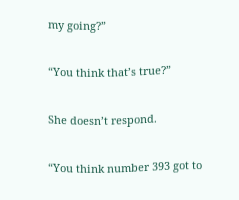my going?”

“You think that’s true?”

She doesn’t respond.

“You think number 393 got to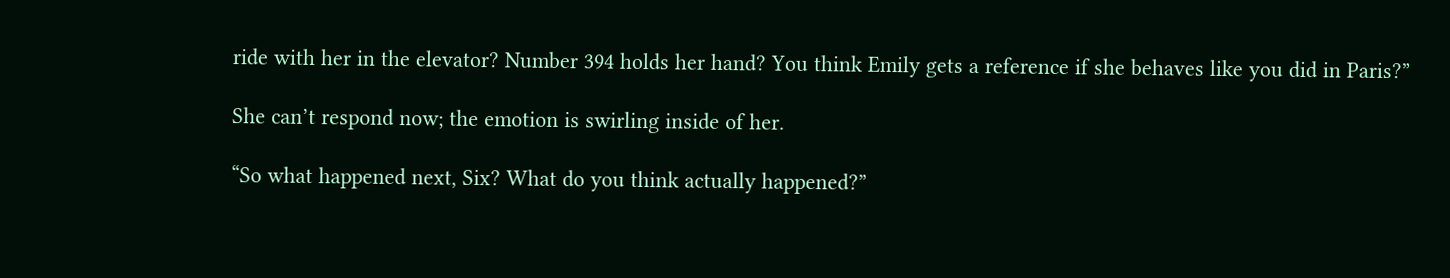ride with her in the elevator? Number 394 holds her hand? You think Emily gets a reference if she behaves like you did in Paris?”

She can’t respond now; the emotion is swirling inside of her.

“So what happened next, Six? What do you think actually happened?”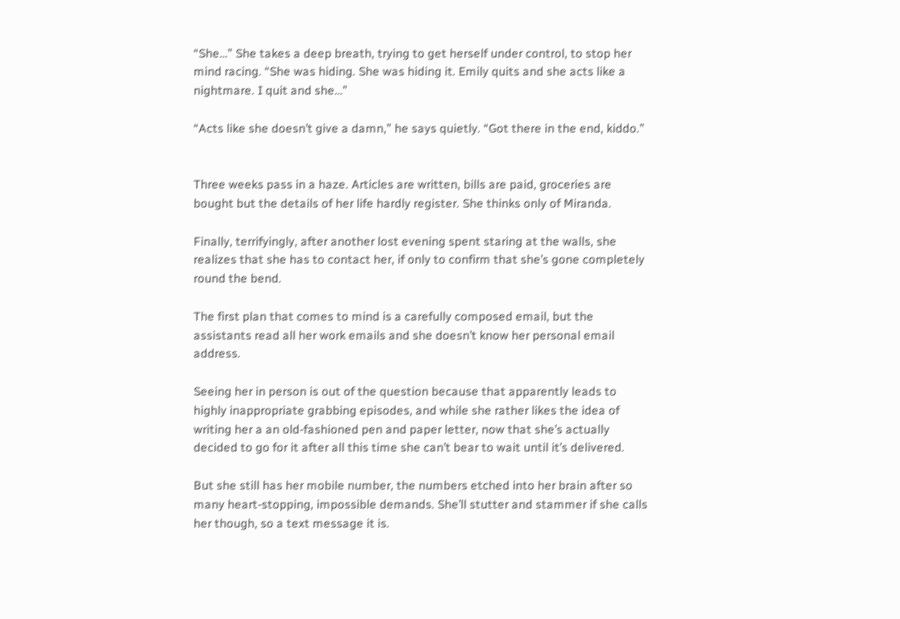“She…” She takes a deep breath, trying to get herself under control, to stop her mind racing. “She was hiding. She was hiding it. Emily quits and she acts like a nightmare. I quit and she…”

“Acts like she doesn’t give a damn,” he says quietly. “Got there in the end, kiddo.”


Three weeks pass in a haze. Articles are written, bills are paid, groceries are bought but the details of her life hardly register. She thinks only of Miranda.

Finally, terrifyingly, after another lost evening spent staring at the walls, she realizes that she has to contact her, if only to confirm that she’s gone completely round the bend.

The first plan that comes to mind is a carefully composed email, but the assistants read all her work emails and she doesn’t know her personal email address.

Seeing her in person is out of the question because that apparently leads to highly inappropriate grabbing episodes, and while she rather likes the idea of writing her a an old-fashioned pen and paper letter, now that she’s actually decided to go for it after all this time she can’t bear to wait until it’s delivered.

But she still has her mobile number, the numbers etched into her brain after so many heart-stopping, impossible demands. She’ll stutter and stammer if she calls her though, so a text message it is.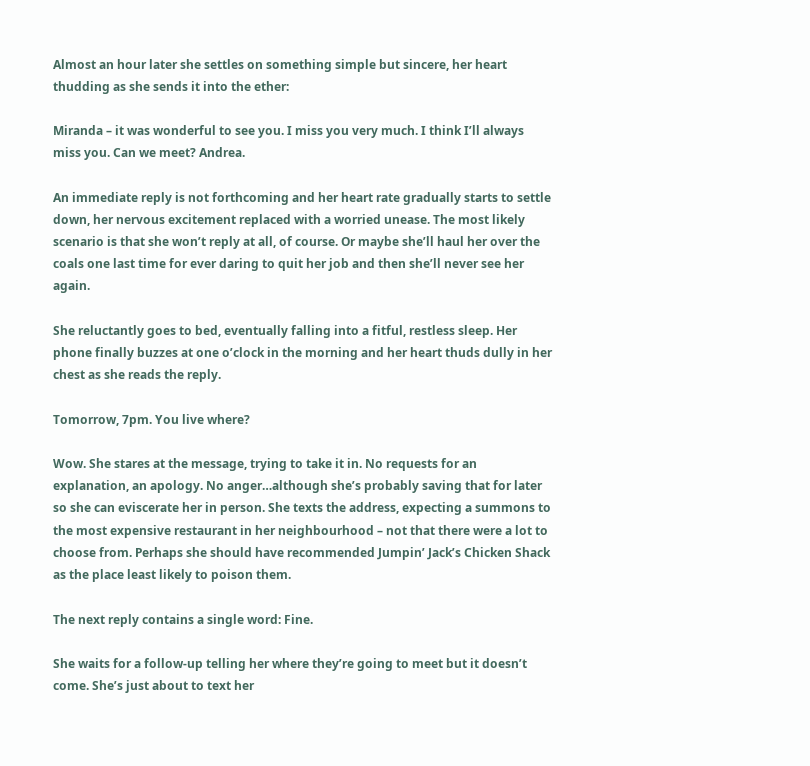Almost an hour later she settles on something simple but sincere, her heart thudding as she sends it into the ether:

Miranda – it was wonderful to see you. I miss you very much. I think I’ll always miss you. Can we meet? Andrea.

An immediate reply is not forthcoming and her heart rate gradually starts to settle down, her nervous excitement replaced with a worried unease. The most likely scenario is that she won’t reply at all, of course. Or maybe she’ll haul her over the coals one last time for ever daring to quit her job and then she’ll never see her again.

She reluctantly goes to bed, eventually falling into a fitful, restless sleep. Her phone finally buzzes at one o’clock in the morning and her heart thuds dully in her chest as she reads the reply.

Tomorrow, 7pm. You live where?

Wow. She stares at the message, trying to take it in. No requests for an explanation, an apology. No anger…although she’s probably saving that for later so she can eviscerate her in person. She texts the address, expecting a summons to the most expensive restaurant in her neighbourhood – not that there were a lot to choose from. Perhaps she should have recommended Jumpin’ Jack’s Chicken Shack as the place least likely to poison them.

The next reply contains a single word: Fine.

She waits for a follow-up telling her where they’re going to meet but it doesn’t come. She’s just about to text her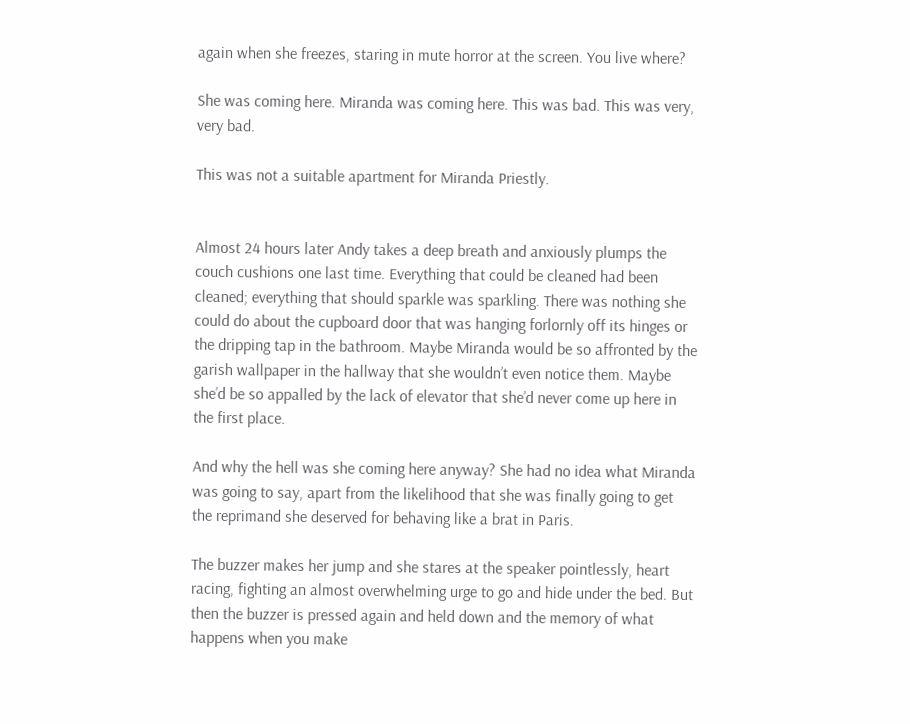again when she freezes, staring in mute horror at the screen. You live where?

She was coming here. Miranda was coming here. This was bad. This was very, very bad.

This was not a suitable apartment for Miranda Priestly.


Almost 24 hours later Andy takes a deep breath and anxiously plumps the couch cushions one last time. Everything that could be cleaned had been cleaned; everything that should sparkle was sparkling. There was nothing she could do about the cupboard door that was hanging forlornly off its hinges or the dripping tap in the bathroom. Maybe Miranda would be so affronted by the garish wallpaper in the hallway that she wouldn’t even notice them. Maybe she’d be so appalled by the lack of elevator that she’d never come up here in the first place.

And why the hell was she coming here anyway? She had no idea what Miranda was going to say, apart from the likelihood that she was finally going to get the reprimand she deserved for behaving like a brat in Paris.

The buzzer makes her jump and she stares at the speaker pointlessly, heart racing, fighting an almost overwhelming urge to go and hide under the bed. But then the buzzer is pressed again and held down and the memory of what happens when you make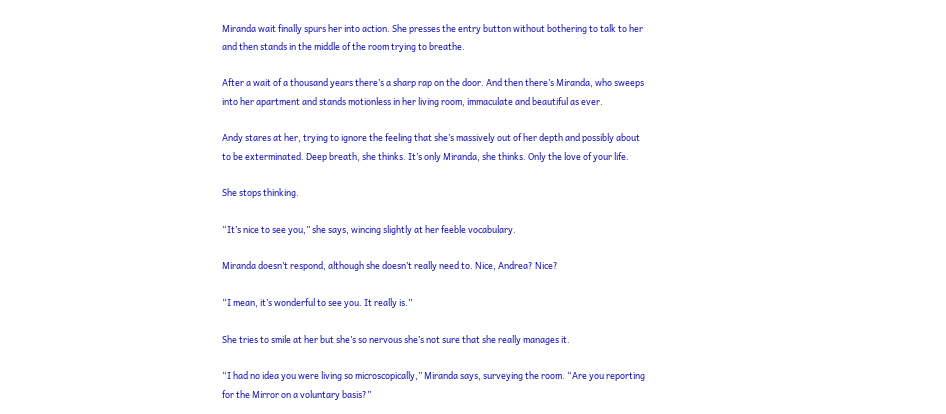Miranda wait finally spurs her into action. She presses the entry button without bothering to talk to her and then stands in the middle of the room trying to breathe.

After a wait of a thousand years there’s a sharp rap on the door. And then there’s Miranda, who sweeps into her apartment and stands motionless in her living room, immaculate and beautiful as ever.

Andy stares at her, trying to ignore the feeling that she’s massively out of her depth and possibly about to be exterminated. Deep breath, she thinks. It’s only Miranda, she thinks. Only the love of your life.

She stops thinking.

“It’s nice to see you,” she says, wincing slightly at her feeble vocabulary.

Miranda doesn’t respond, although she doesn’t really need to. Nice, Andrea? Nice?

“I mean, it’s wonderful to see you. It really is.”

She tries to smile at her but she’s so nervous she’s not sure that she really manages it.

“I had no idea you were living so microscopically,” Miranda says, surveying the room. “Are you reporting for the Mirror on a voluntary basis?”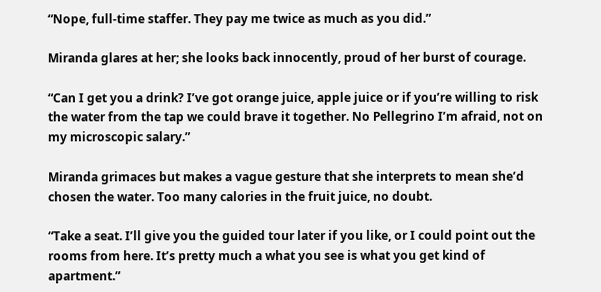“Nope, full-time staffer. They pay me twice as much as you did.”

Miranda glares at her; she looks back innocently, proud of her burst of courage.

“Can I get you a drink? I’ve got orange juice, apple juice or if you’re willing to risk the water from the tap we could brave it together. No Pellegrino I’m afraid, not on my microscopic salary.”

Miranda grimaces but makes a vague gesture that she interprets to mean she’d chosen the water. Too many calories in the fruit juice, no doubt.

“Take a seat. I’ll give you the guided tour later if you like, or I could point out the rooms from here. It’s pretty much a what you see is what you get kind of apartment.”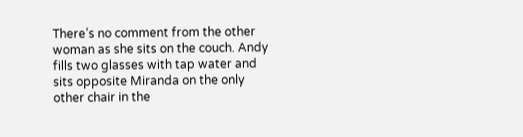There’s no comment from the other woman as she sits on the couch. Andy fills two glasses with tap water and sits opposite Miranda on the only other chair in the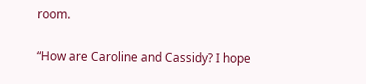room.

“How are Caroline and Cassidy? I hope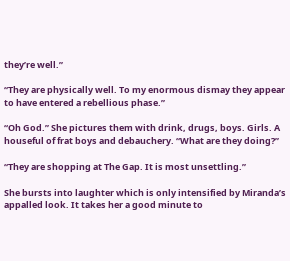they’re well.”

“They are physically well. To my enormous dismay they appear to have entered a rebellious phase.”

“Oh God.” She pictures them with drink, drugs, boys. Girls. A houseful of frat boys and debauchery. “What are they doing?”

“They are shopping at The Gap. It is most unsettling.”

She bursts into laughter which is only intensified by Miranda’s appalled look. It takes her a good minute to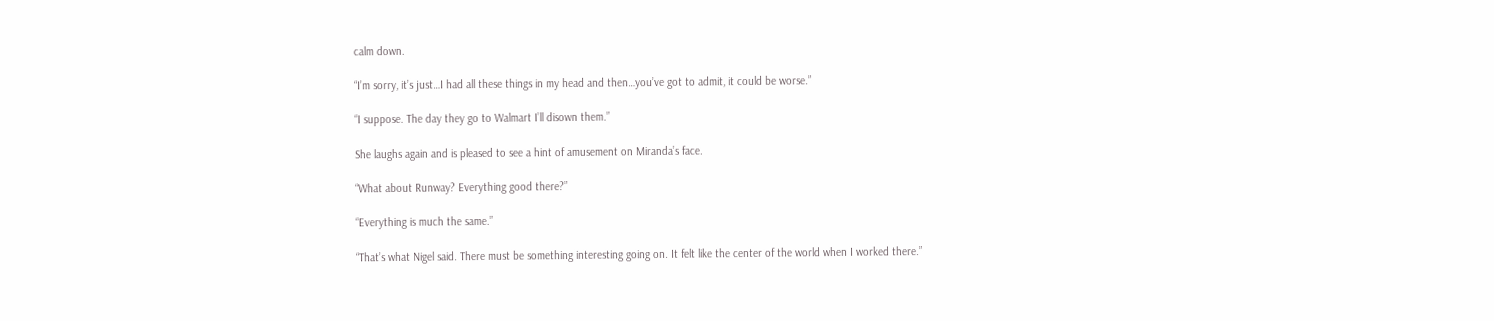calm down.

“I’m sorry, it’s just…I had all these things in my head and then…you’ve got to admit, it could be worse.”

“I suppose. The day they go to Walmart I’ll disown them.”

She laughs again and is pleased to see a hint of amusement on Miranda’s face.

“What about Runway? Everything good there?”

“Everything is much the same.”

“That’s what Nigel said. There must be something interesting going on. It felt like the center of the world when I worked there.”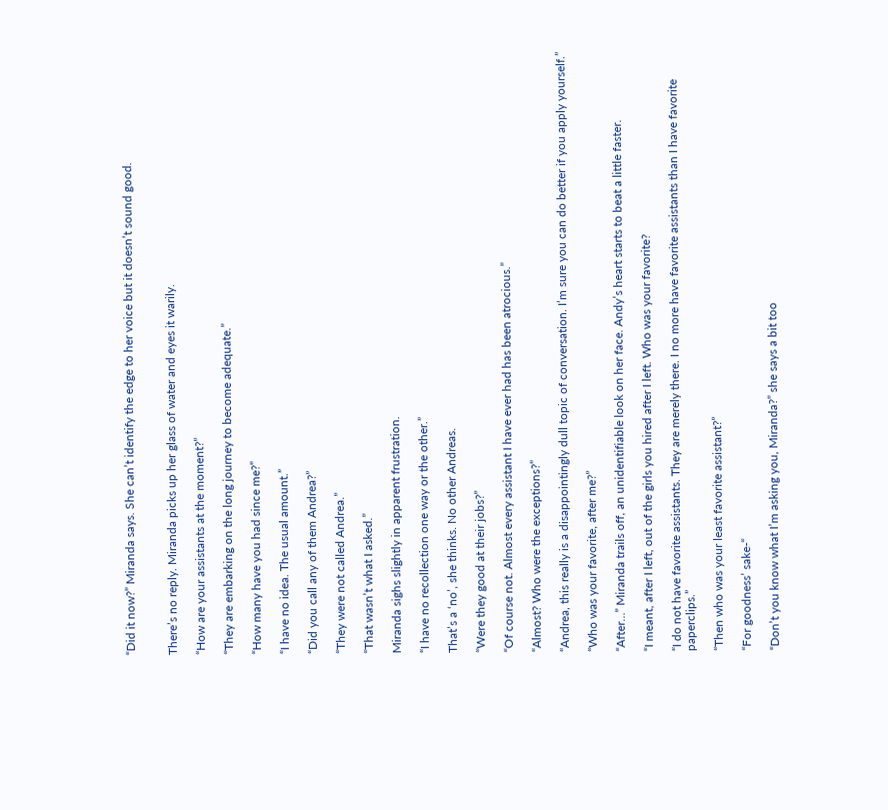“Did it now?” Miranda says. She can’t identify the edge to her voice but it doesn’t sound good.


There’s no reply. Miranda picks up her glass of water and eyes it warily.

“How are your assistants at the moment?”

“They are embarking on the long journey to become adequate.”

“How many have you had since me?”

“I have no idea. The usual amount.”

“Did you call any of them Andrea?”

“They were not called Andrea.”

“That wasn’t what I asked.”

Miranda sighs slightly in apparent frustration.

“I have no recollection one way or the other.”

That’s a ‘no’, she thinks. No other Andreas.

“Were they good at their jobs?”

“Of course not. Almost every assistant I have ever had has been atrocious.”

“Almost? Who were the exceptions?”

“Andrea, this really is a disappointingly dull topic of conversation. I’m sure you can do better if you apply yourself.”

“Who was your favorite, after me?”

“After…” Miranda trails off, an unidentifiable look on her face. Andy’s heart starts to beat a little faster.

“I meant, after I left, out of the girls you hired after I left. Who was your favorite?

“I do not have favorite assistants. They are merely there. I no more have favorite assistants than I have favorite paperclips.”

“Then who was your least favorite assistant?”

“For goodness’ sake-“

“Don’t you know what I’m asking you, Miranda?” she says a bit too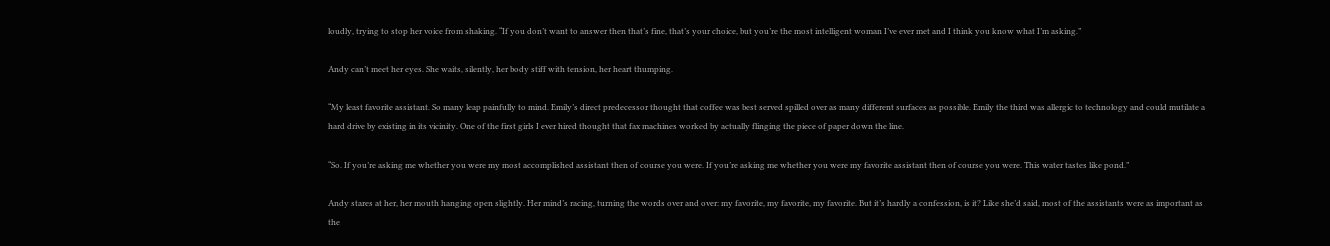loudly, trying to stop her voice from shaking. “If you don’t want to answer then that’s fine, that’s your choice, but you’re the most intelligent woman I’ve ever met and I think you know what I’m asking.”

Andy can’t meet her eyes. She waits, silently, her body stiff with tension, her heart thumping.

“My least favorite assistant. So many leap painfully to mind. Emily’s direct predecessor thought that coffee was best served spilled over as many different surfaces as possible. Emily the third was allergic to technology and could mutilate a hard drive by existing in its vicinity. One of the first girls I ever hired thought that fax machines worked by actually flinging the piece of paper down the line.

“So. If you’re asking me whether you were my most accomplished assistant then of course you were. If you’re asking me whether you were my favorite assistant then of course you were. This water tastes like pond.”

Andy stares at her, her mouth hanging open slightly. Her mind’s racing, turning the words over and over: my favorite, my favorite, my favorite. But it’s hardly a confession, is it? Like she’d said, most of the assistants were as important as the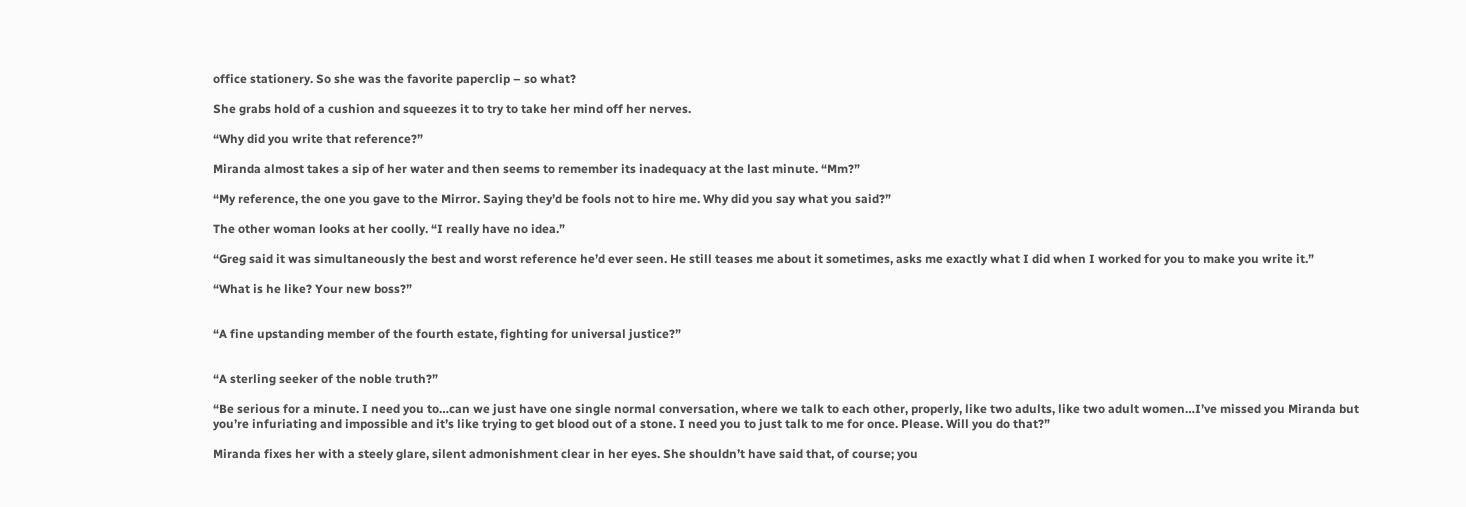office stationery. So she was the favorite paperclip – so what?

She grabs hold of a cushion and squeezes it to try to take her mind off her nerves.

“Why did you write that reference?”

Miranda almost takes a sip of her water and then seems to remember its inadequacy at the last minute. “Mm?”

“My reference, the one you gave to the Mirror. Saying they’d be fools not to hire me. Why did you say what you said?”

The other woman looks at her coolly. “I really have no idea.”

“Greg said it was simultaneously the best and worst reference he’d ever seen. He still teases me about it sometimes, asks me exactly what I did when I worked for you to make you write it.”

“What is he like? Your new boss?”


“A fine upstanding member of the fourth estate, fighting for universal justice?”


“A sterling seeker of the noble truth?”

“Be serious for a minute. I need you to…can we just have one single normal conversation, where we talk to each other, properly, like two adults, like two adult women…I’ve missed you Miranda but you’re infuriating and impossible and it’s like trying to get blood out of a stone. I need you to just talk to me for once. Please. Will you do that?”

Miranda fixes her with a steely glare, silent admonishment clear in her eyes. She shouldn’t have said that, of course; you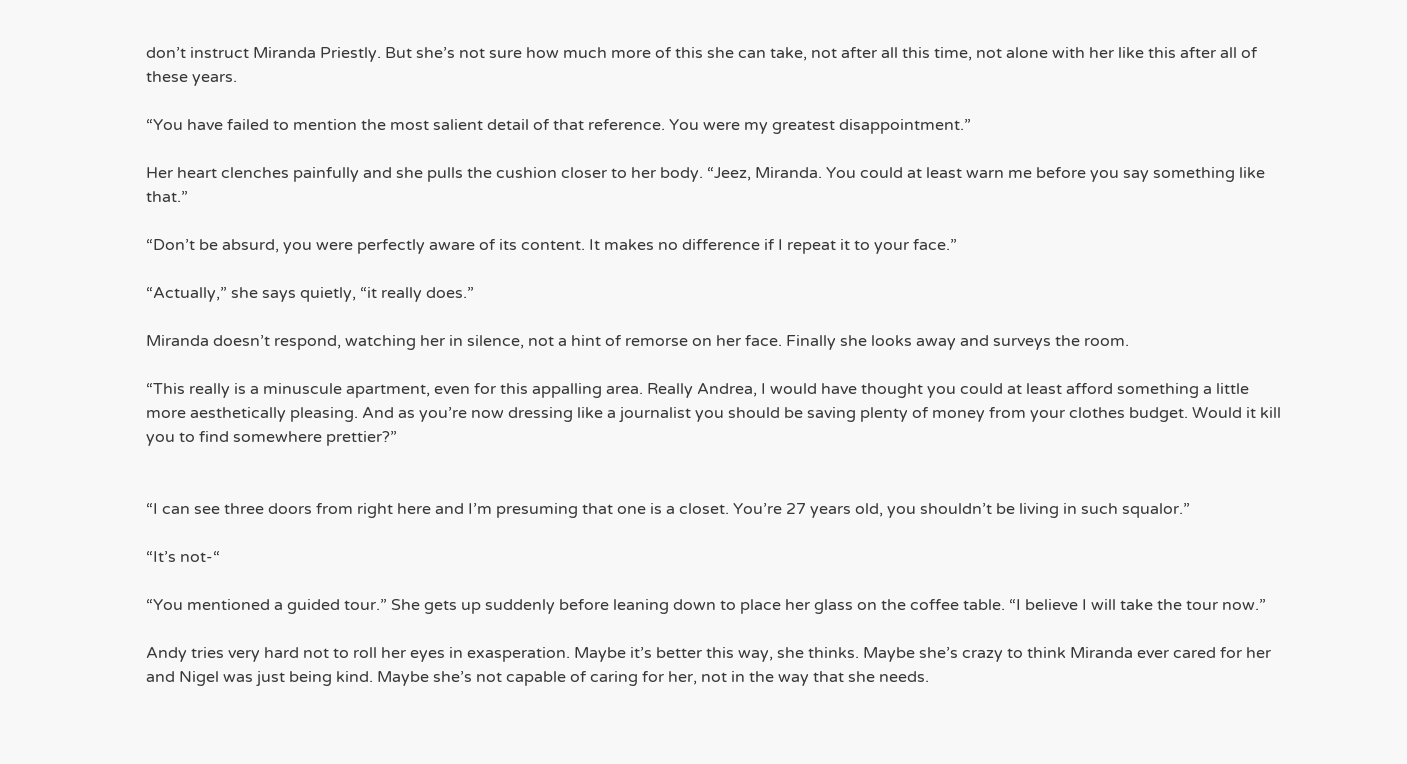don’t instruct Miranda Priestly. But she’s not sure how much more of this she can take, not after all this time, not alone with her like this after all of these years.

“You have failed to mention the most salient detail of that reference. You were my greatest disappointment.”

Her heart clenches painfully and she pulls the cushion closer to her body. “Jeez, Miranda. You could at least warn me before you say something like that.”

“Don’t be absurd, you were perfectly aware of its content. It makes no difference if I repeat it to your face.”

“Actually,” she says quietly, “it really does.”

Miranda doesn’t respond, watching her in silence, not a hint of remorse on her face. Finally she looks away and surveys the room.

“This really is a minuscule apartment, even for this appalling area. Really Andrea, I would have thought you could at least afford something a little more aesthetically pleasing. And as you’re now dressing like a journalist you should be saving plenty of money from your clothes budget. Would it kill you to find somewhere prettier?”


“I can see three doors from right here and I’m presuming that one is a closet. You’re 27 years old, you shouldn’t be living in such squalor.”

“It’s not-“

“You mentioned a guided tour.” She gets up suddenly before leaning down to place her glass on the coffee table. “I believe I will take the tour now.”

Andy tries very hard not to roll her eyes in exasperation. Maybe it’s better this way, she thinks. Maybe she’s crazy to think Miranda ever cared for her and Nigel was just being kind. Maybe she’s not capable of caring for her, not in the way that she needs.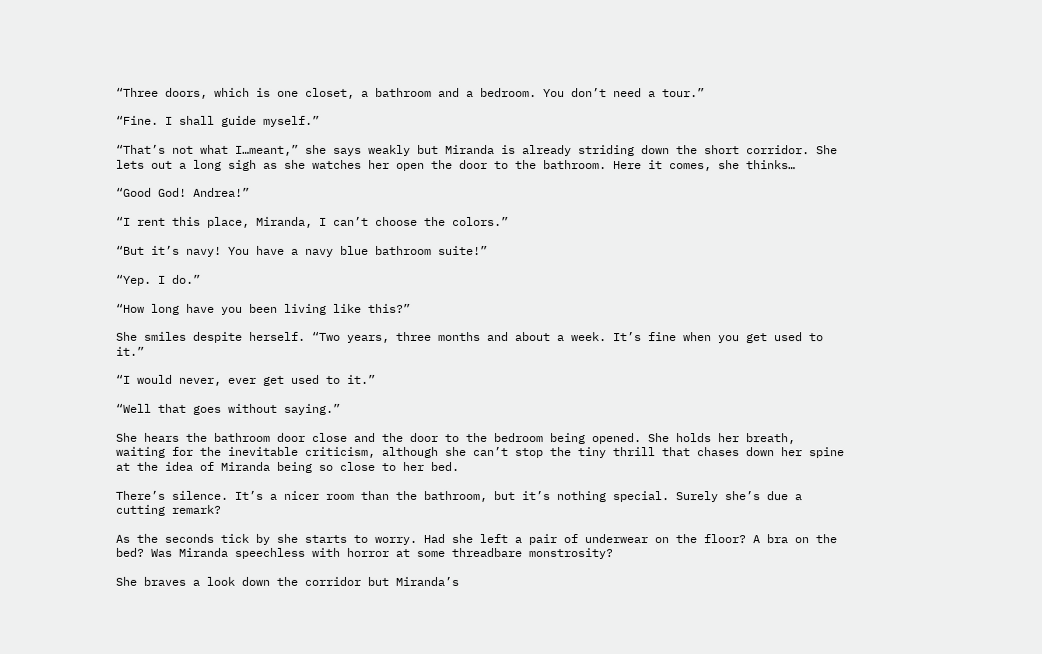“Three doors, which is one closet, a bathroom and a bedroom. You don’t need a tour.”

“Fine. I shall guide myself.”

“That’s not what I…meant,” she says weakly but Miranda is already striding down the short corridor. She lets out a long sigh as she watches her open the door to the bathroom. Here it comes, she thinks…

“Good God! Andrea!”

“I rent this place, Miranda, I can’t choose the colors.”

“But it’s navy! You have a navy blue bathroom suite!”

“Yep. I do.”

“How long have you been living like this?”

She smiles despite herself. “Two years, three months and about a week. It’s fine when you get used to it.”

“I would never, ever get used to it.”

“Well that goes without saying.”

She hears the bathroom door close and the door to the bedroom being opened. She holds her breath, waiting for the inevitable criticism, although she can’t stop the tiny thrill that chases down her spine at the idea of Miranda being so close to her bed.

There’s silence. It’s a nicer room than the bathroom, but it’s nothing special. Surely she’s due a cutting remark?

As the seconds tick by she starts to worry. Had she left a pair of underwear on the floor? A bra on the bed? Was Miranda speechless with horror at some threadbare monstrosity?

She braves a look down the corridor but Miranda’s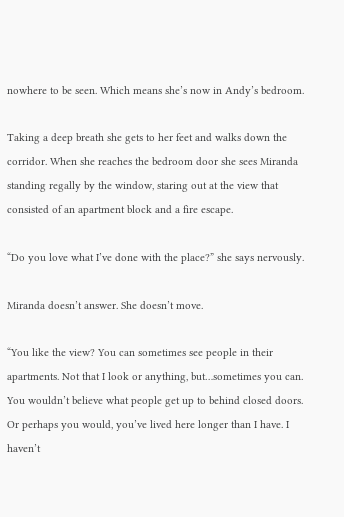nowhere to be seen. Which means she’s now in Andy’s bedroom.

Taking a deep breath she gets to her feet and walks down the corridor. When she reaches the bedroom door she sees Miranda standing regally by the window, staring out at the view that consisted of an apartment block and a fire escape.

“Do you love what I’ve done with the place?” she says nervously.

Miranda doesn’t answer. She doesn’t move.

“You like the view? You can sometimes see people in their apartments. Not that I look or anything, but…sometimes you can. You wouldn’t believe what people get up to behind closed doors. Or perhaps you would, you’ve lived here longer than I have. I haven’t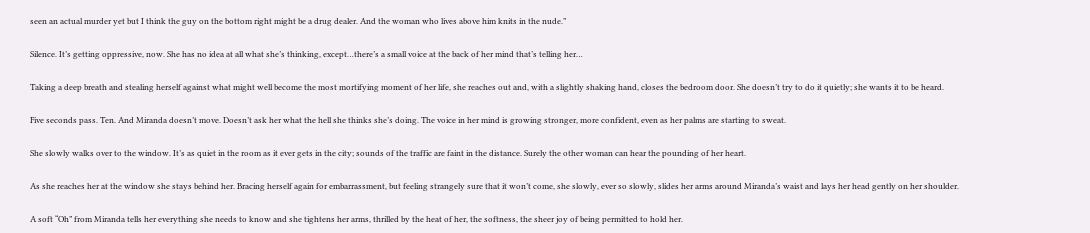seen an actual murder yet but I think the guy on the bottom right might be a drug dealer. And the woman who lives above him knits in the nude.”

Silence. It’s getting oppressive, now. She has no idea at all what she’s thinking, except…there’s a small voice at the back of her mind that’s telling her…

Taking a deep breath and stealing herself against what might well become the most mortifying moment of her life, she reaches out and, with a slightly shaking hand, closes the bedroom door. She doesn’t try to do it quietly; she wants it to be heard.

Five seconds pass. Ten. And Miranda doesn’t move. Doesn’t ask her what the hell she thinks she’s doing. The voice in her mind is growing stronger, more confident, even as her palms are starting to sweat.

She slowly walks over to the window. It’s as quiet in the room as it ever gets in the city; sounds of the traffic are faint in the distance. Surely the other woman can hear the pounding of her heart.

As she reaches her at the window she stays behind her. Bracing herself again for embarrassment, but feeling strangely sure that it won’t come, she slowly, ever so slowly, slides her arms around Miranda’s waist and lays her head gently on her shoulder.

A soft “Oh” from Miranda tells her everything she needs to know and she tightens her arms, thrilled by the heat of her, the softness, the sheer joy of being permitted to hold her.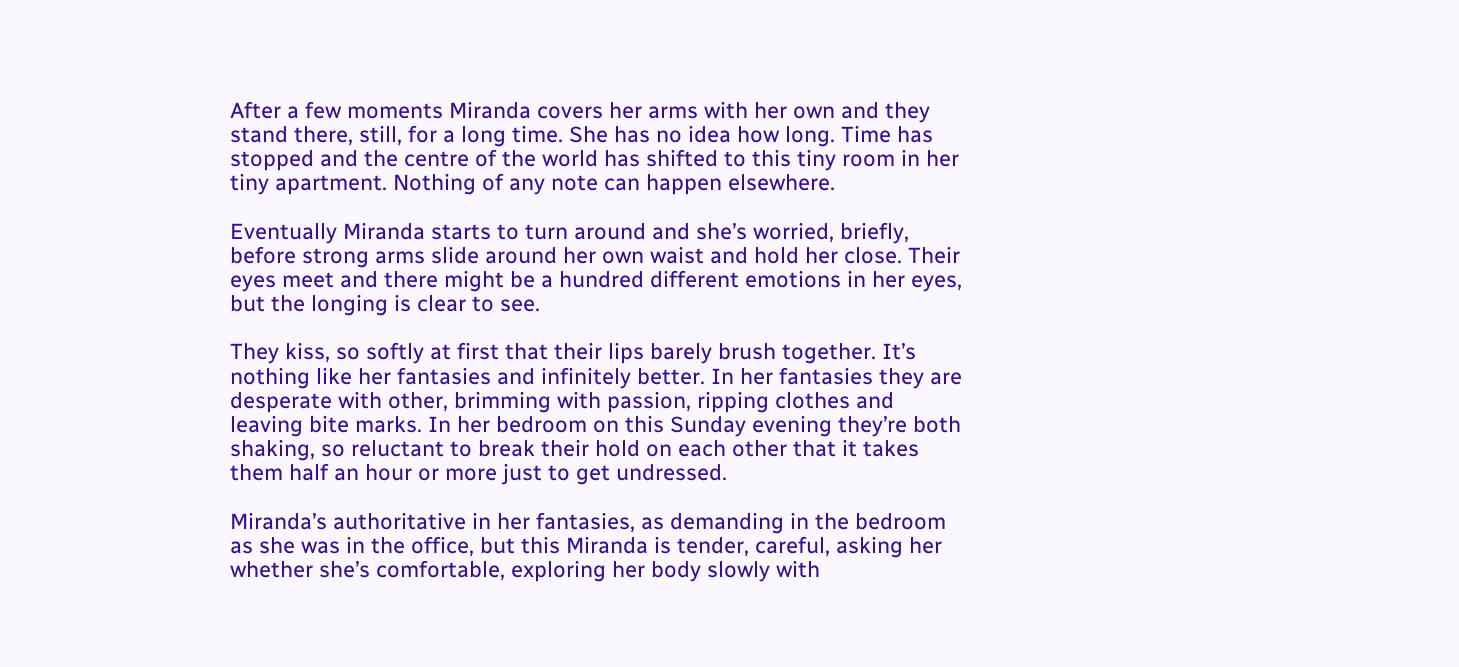After a few moments Miranda covers her arms with her own and they stand there, still, for a long time. She has no idea how long. Time has stopped and the centre of the world has shifted to this tiny room in her tiny apartment. Nothing of any note can happen elsewhere.

Eventually Miranda starts to turn around and she’s worried, briefly, before strong arms slide around her own waist and hold her close. Their eyes meet and there might be a hundred different emotions in her eyes, but the longing is clear to see.

They kiss, so softly at first that their lips barely brush together. It’s nothing like her fantasies and infinitely better. In her fantasies they are desperate with other, brimming with passion, ripping clothes and leaving bite marks. In her bedroom on this Sunday evening they’re both shaking, so reluctant to break their hold on each other that it takes them half an hour or more just to get undressed.

Miranda’s authoritative in her fantasies, as demanding in the bedroom as she was in the office, but this Miranda is tender, careful, asking her whether she’s comfortable, exploring her body slowly with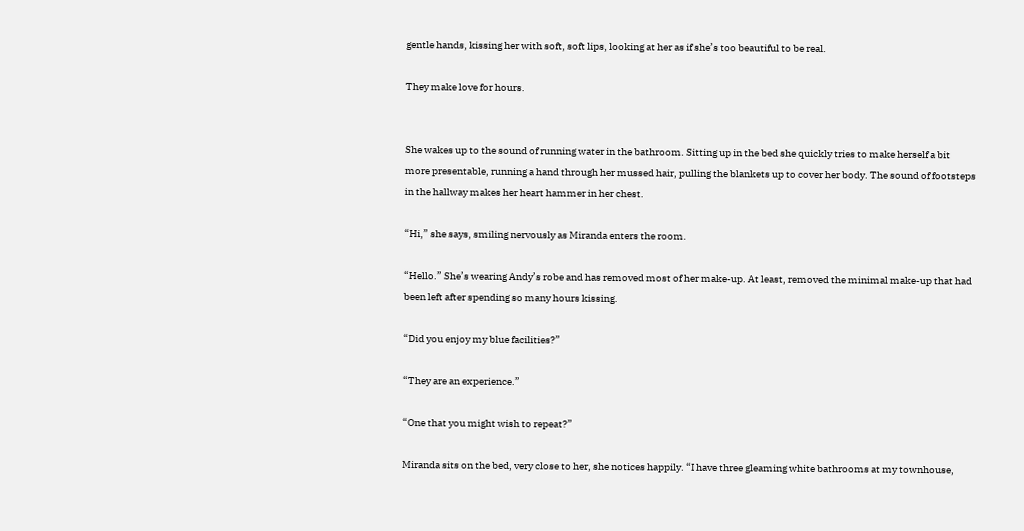gentle hands, kissing her with soft, soft lips, looking at her as if she’s too beautiful to be real.

They make love for hours.


She wakes up to the sound of running water in the bathroom. Sitting up in the bed she quickly tries to make herself a bit more presentable, running a hand through her mussed hair, pulling the blankets up to cover her body. The sound of footsteps in the hallway makes her heart hammer in her chest.

“Hi,” she says, smiling nervously as Miranda enters the room.

“Hello.” She’s wearing Andy’s robe and has removed most of her make-up. At least, removed the minimal make-up that had been left after spending so many hours kissing.

“Did you enjoy my blue facilities?”

“They are an experience.”

“One that you might wish to repeat?”

Miranda sits on the bed, very close to her, she notices happily. “I have three gleaming white bathrooms at my townhouse,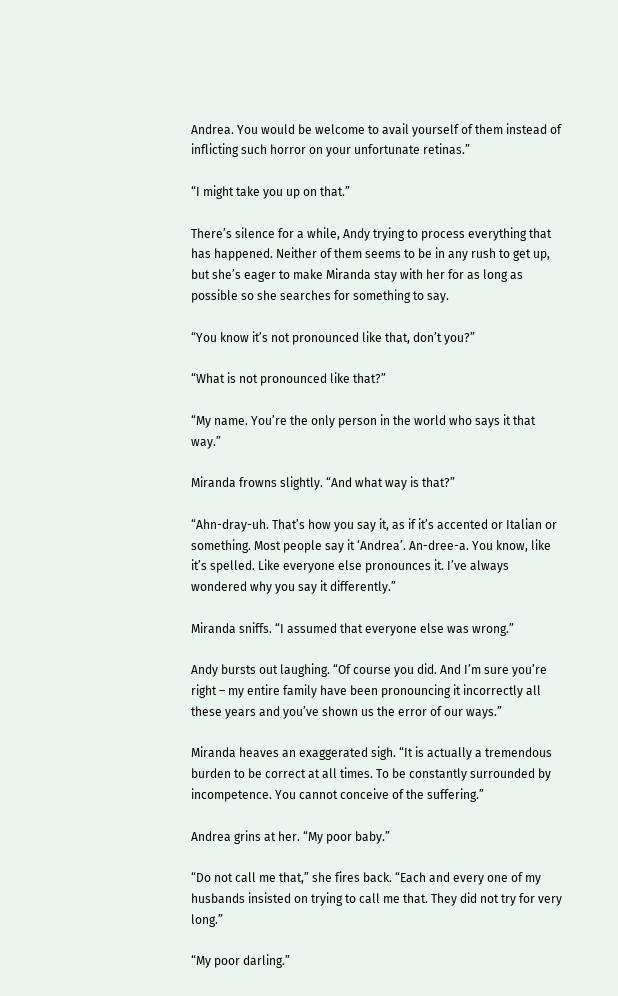Andrea. You would be welcome to avail yourself of them instead of inflicting such horror on your unfortunate retinas.”

“I might take you up on that.”

There’s silence for a while, Andy trying to process everything that has happened. Neither of them seems to be in any rush to get up, but she’s eager to make Miranda stay with her for as long as possible so she searches for something to say.

“You know it’s not pronounced like that, don’t you?”

“What is not pronounced like that?”

“My name. You’re the only person in the world who says it that way.”

Miranda frowns slightly. “And what way is that?”

“Ahn-dray-uh. That’s how you say it, as if it’s accented or Italian or something. Most people say it ‘Andrea’. An-dree-a. You know, like it’s spelled. Like everyone else pronounces it. I’ve always wondered why you say it differently.”

Miranda sniffs. “I assumed that everyone else was wrong.”

Andy bursts out laughing. “Of course you did. And I’m sure you’re right – my entire family have been pronouncing it incorrectly all these years and you’ve shown us the error of our ways.”

Miranda heaves an exaggerated sigh. “It is actually a tremendous burden to be correct at all times. To be constantly surrounded by incompetence. You cannot conceive of the suffering.”

Andrea grins at her. “My poor baby.”

“Do not call me that,” she fires back. “Each and every one of my husbands insisted on trying to call me that. They did not try for very long.”

“My poor darling.”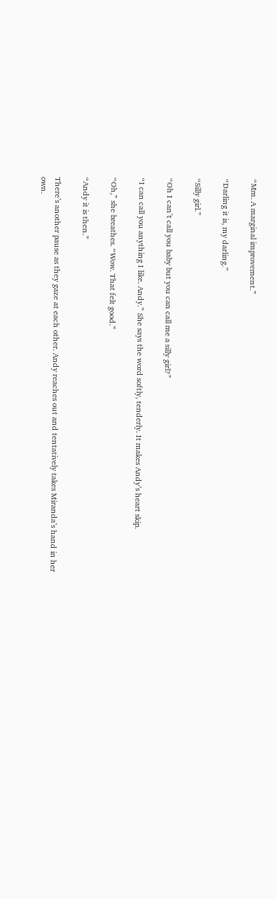“Mm. A marginal improvement.”

“Darling it is, my darling.”

“Silly girl.”

“Oh I can’t call you baby but you can call me a silly girl?”

“I can call you anything I like. Andy.” She says the word softly, tenderly. It makes Andy’s heart skip.

“Oh,” she breathes. “Wow. That felt good.”

“Andy it is then.”

There’s another pause as they gaze at each other. Andy reaches out and tentatively takes Miranda’s hand in her own.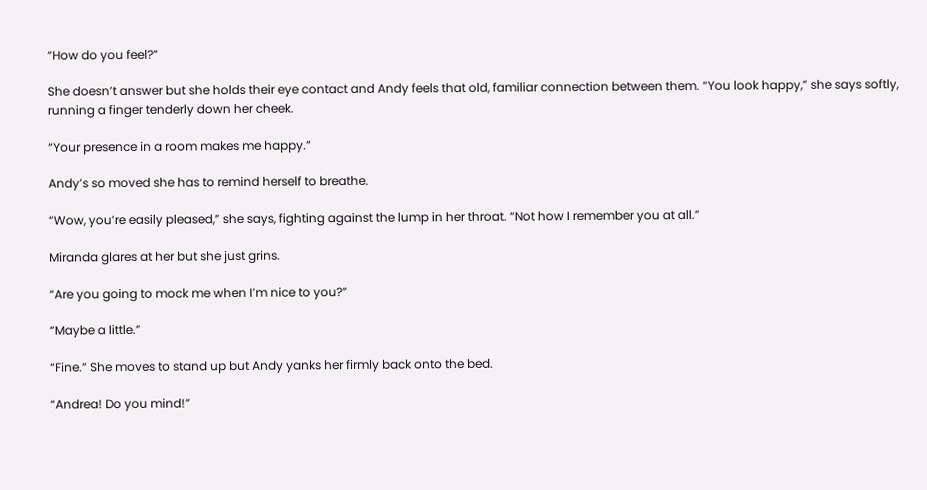“How do you feel?”

She doesn’t answer but she holds their eye contact and Andy feels that old, familiar connection between them. “You look happy,” she says softly, running a finger tenderly down her cheek.

“Your presence in a room makes me happy.”

Andy’s so moved she has to remind herself to breathe.

“Wow, you’re easily pleased,” she says, fighting against the lump in her throat. “Not how I remember you at all.”

Miranda glares at her but she just grins.

“Are you going to mock me when I’m nice to you?”

“Maybe a little.”

“Fine.” She moves to stand up but Andy yanks her firmly back onto the bed.

“Andrea! Do you mind!”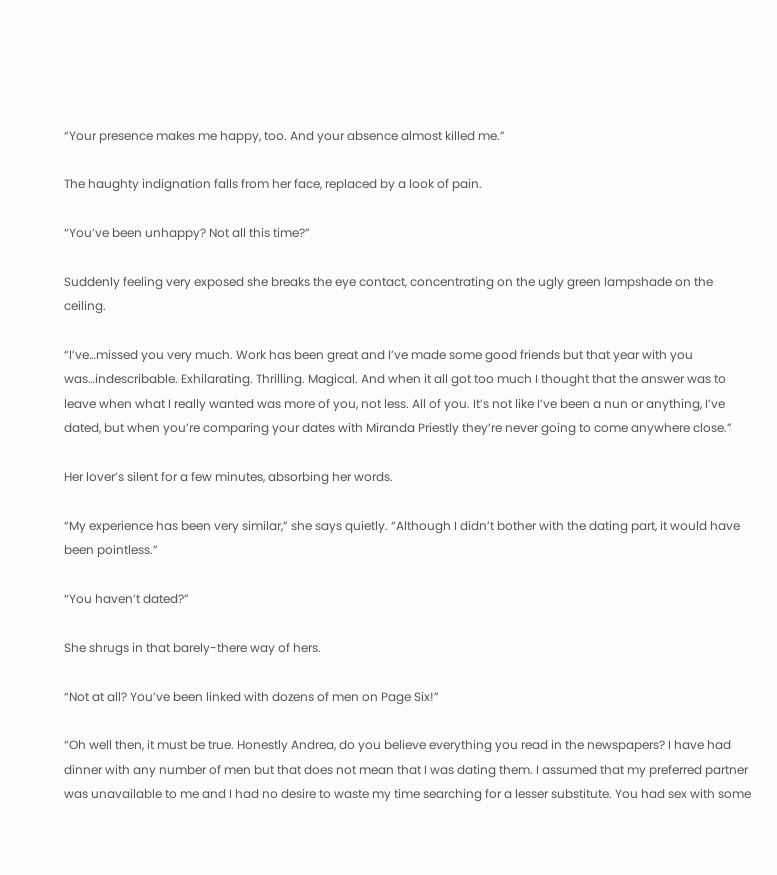“Your presence makes me happy, too. And your absence almost killed me.”

The haughty indignation falls from her face, replaced by a look of pain.

“You’ve been unhappy? Not all this time?”

Suddenly feeling very exposed she breaks the eye contact, concentrating on the ugly green lampshade on the ceiling.

“I’ve…missed you very much. Work has been great and I’ve made some good friends but that year with you was…indescribable. Exhilarating. Thrilling. Magical. And when it all got too much I thought that the answer was to leave when what I really wanted was more of you, not less. All of you. It’s not like I’ve been a nun or anything, I’ve dated, but when you’re comparing your dates with Miranda Priestly they’re never going to come anywhere close.”

Her lover’s silent for a few minutes, absorbing her words.

“My experience has been very similar,” she says quietly. “Although I didn’t bother with the dating part, it would have been pointless.”

“You haven’t dated?”

She shrugs in that barely-there way of hers.

“Not at all? You’ve been linked with dozens of men on Page Six!”

“Oh well then, it must be true. Honestly Andrea, do you believe everything you read in the newspapers? I have had dinner with any number of men but that does not mean that I was dating them. I assumed that my preferred partner was unavailable to me and I had no desire to waste my time searching for a lesser substitute. You had sex with some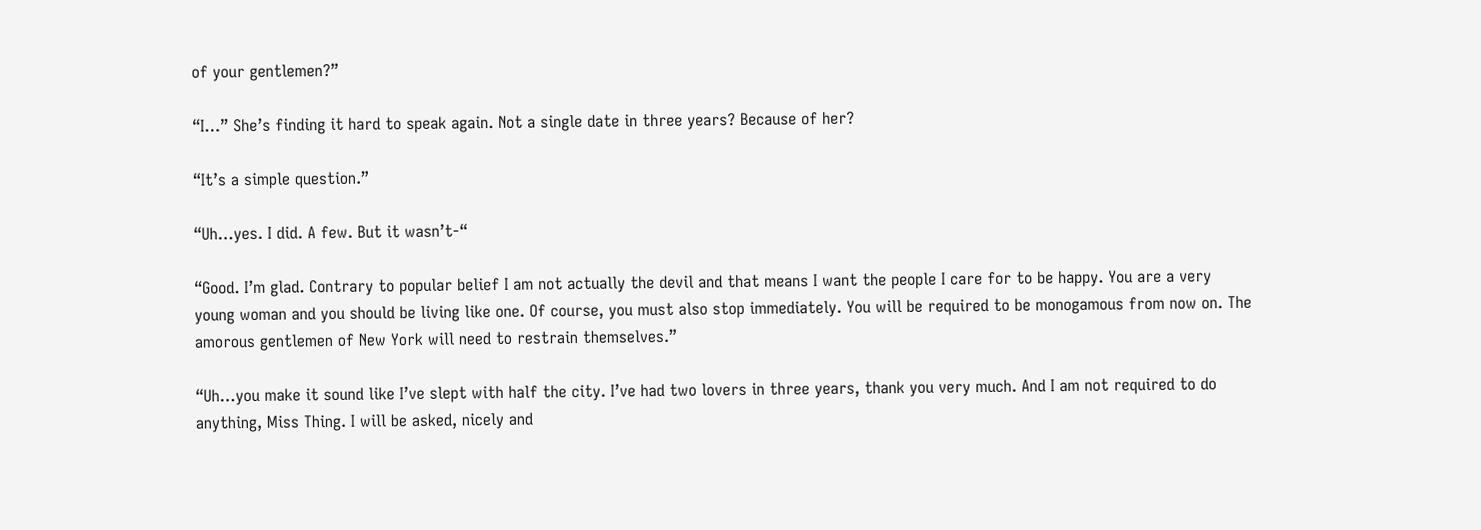of your gentlemen?”

“I…” She’s finding it hard to speak again. Not a single date in three years? Because of her?

“It’s a simple question.”

“Uh…yes. I did. A few. But it wasn’t-“

“Good. I’m glad. Contrary to popular belief I am not actually the devil and that means I want the people I care for to be happy. You are a very young woman and you should be living like one. Of course, you must also stop immediately. You will be required to be monogamous from now on. The amorous gentlemen of New York will need to restrain themselves.”

“Uh…you make it sound like I’ve slept with half the city. I’ve had two lovers in three years, thank you very much. And I am not required to do anything, Miss Thing. I will be asked, nicely and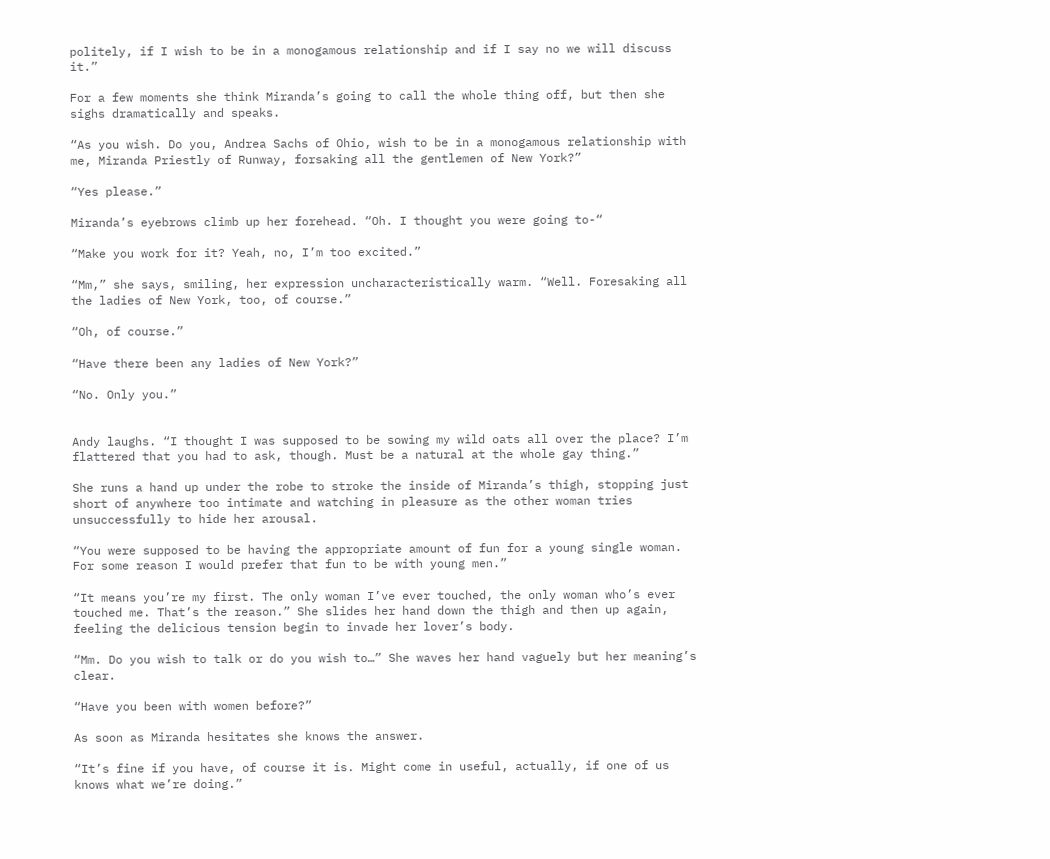politely, if I wish to be in a monogamous relationship and if I say no we will discuss it.”

For a few moments she think Miranda’s going to call the whole thing off, but then she sighs dramatically and speaks.

“As you wish. Do you, Andrea Sachs of Ohio, wish to be in a monogamous relationship with me, Miranda Priestly of Runway, forsaking all the gentlemen of New York?”

“Yes please.”

Miranda’s eyebrows climb up her forehead. “Oh. I thought you were going to-“

“Make you work for it? Yeah, no, I’m too excited.”

“Mm,” she says, smiling, her expression uncharacteristically warm. “Well. Foresaking all the ladies of New York, too, of course.”

“Oh, of course.”

“Have there been any ladies of New York?”

“No. Only you.”


Andy laughs. “I thought I was supposed to be sowing my wild oats all over the place? I’m flattered that you had to ask, though. Must be a natural at the whole gay thing.”

She runs a hand up under the robe to stroke the inside of Miranda’s thigh, stopping just short of anywhere too intimate and watching in pleasure as the other woman tries unsuccessfully to hide her arousal.

“You were supposed to be having the appropriate amount of fun for a young single woman. For some reason I would prefer that fun to be with young men.”

“It means you’re my first. The only woman I’ve ever touched, the only woman who’s ever touched me. That’s the reason.” She slides her hand down the thigh and then up again, feeling the delicious tension begin to invade her lover’s body.

“Mm. Do you wish to talk or do you wish to…” She waves her hand vaguely but her meaning’s clear.

“Have you been with women before?”

As soon as Miranda hesitates she knows the answer.

“It’s fine if you have, of course it is. Might come in useful, actually, if one of us knows what we’re doing.”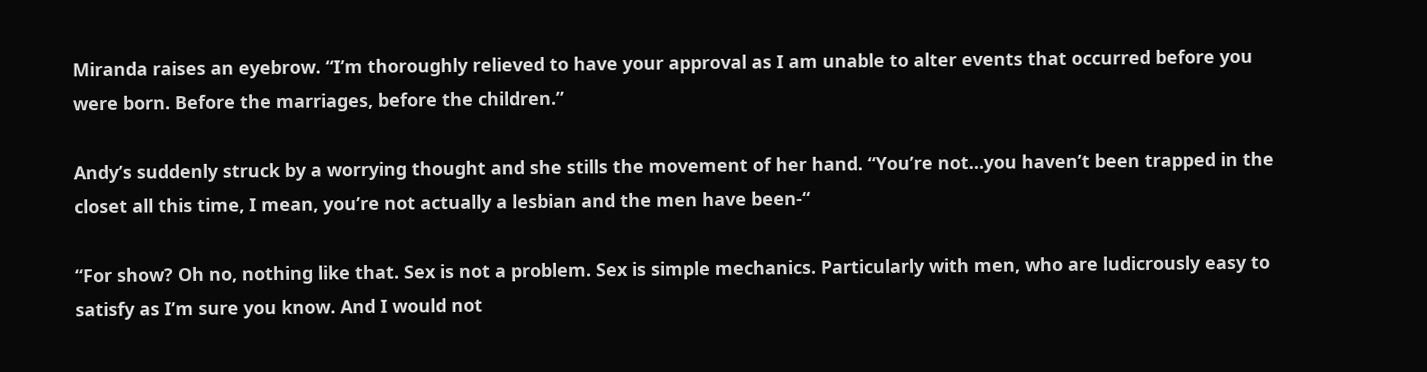Miranda raises an eyebrow. “I’m thoroughly relieved to have your approval as I am unable to alter events that occurred before you were born. Before the marriages, before the children.”

Andy’s suddenly struck by a worrying thought and she stills the movement of her hand. “You’re not…you haven’t been trapped in the closet all this time, I mean, you’re not actually a lesbian and the men have been-“

“For show? Oh no, nothing like that. Sex is not a problem. Sex is simple mechanics. Particularly with men, who are ludicrously easy to satisfy as I’m sure you know. And I would not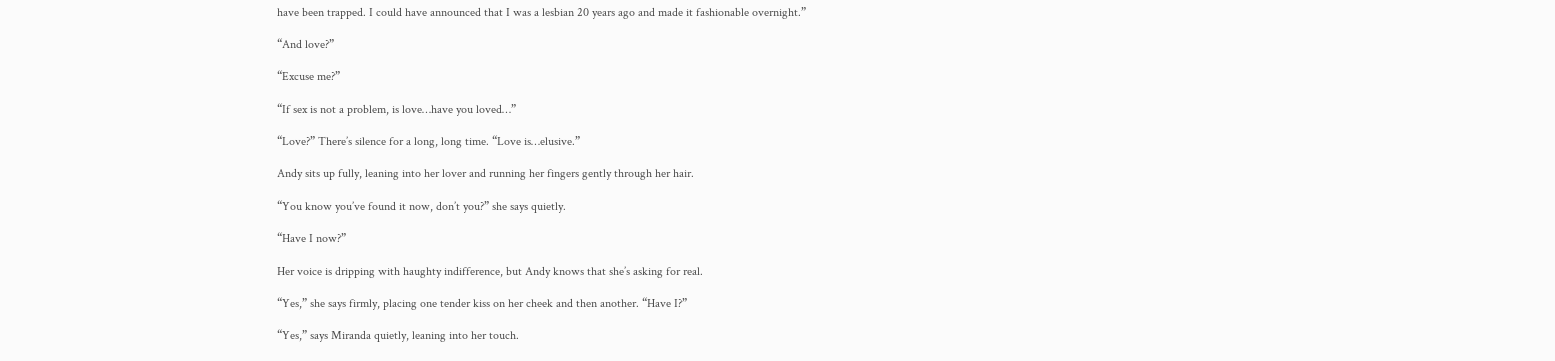have been trapped. I could have announced that I was a lesbian 20 years ago and made it fashionable overnight.”

“And love?”

“Excuse me?”

“If sex is not a problem, is love…have you loved…”

“Love?” There’s silence for a long, long time. “Love is…elusive.”

Andy sits up fully, leaning into her lover and running her fingers gently through her hair.

“You know you’ve found it now, don’t you?” she says quietly.

“Have I now?”

Her voice is dripping with haughty indifference, but Andy knows that she’s asking for real.

“Yes,” she says firmly, placing one tender kiss on her cheek and then another. “Have I?”

“Yes,” says Miranda quietly, leaning into her touch.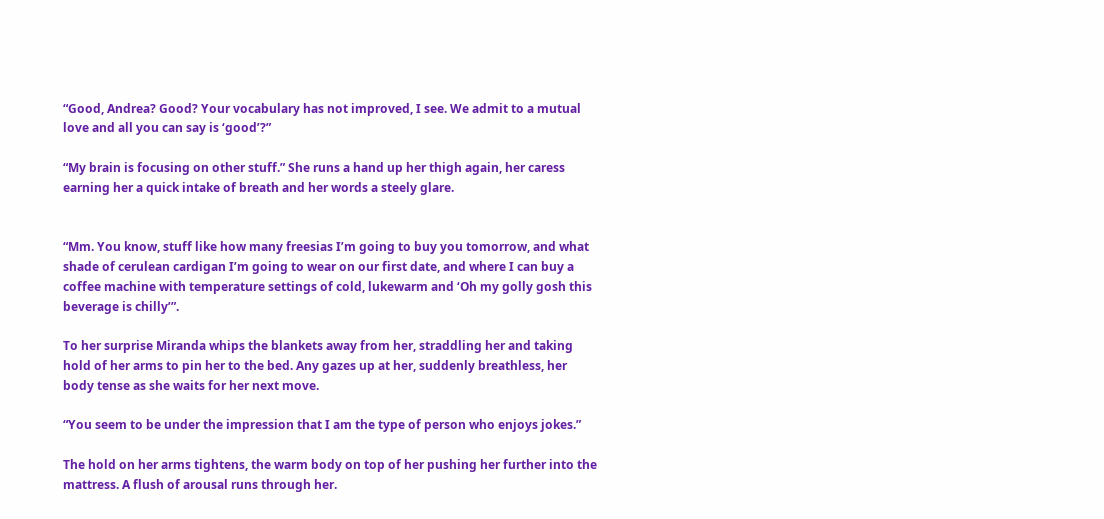“Good, Andrea? Good? Your vocabulary has not improved, I see. We admit to a mutual love and all you can say is ‘good’?”

“My brain is focusing on other stuff.” She runs a hand up her thigh again, her caress earning her a quick intake of breath and her words a steely glare.


“Mm. You know, stuff like how many freesias I’m going to buy you tomorrow, and what shade of cerulean cardigan I’m going to wear on our first date, and where I can buy a coffee machine with temperature settings of cold, lukewarm and ‘Oh my golly gosh this beverage is chilly’”.

To her surprise Miranda whips the blankets away from her, straddling her and taking hold of her arms to pin her to the bed. Any gazes up at her, suddenly breathless, her body tense as she waits for her next move.

“You seem to be under the impression that I am the type of person who enjoys jokes.”

The hold on her arms tightens, the warm body on top of her pushing her further into the mattress. A flush of arousal runs through her.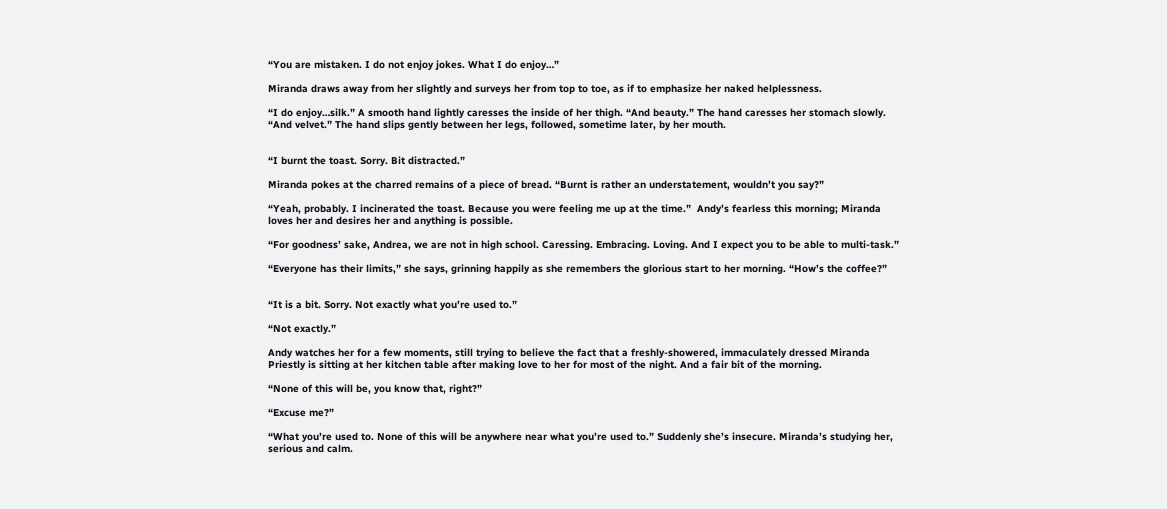“You are mistaken. I do not enjoy jokes. What I do enjoy…”

Miranda draws away from her slightly and surveys her from top to toe, as if to emphasize her naked helplessness.

“I do enjoy…silk.” A smooth hand lightly caresses the inside of her thigh. “And beauty.” The hand caresses her stomach slowly. “And velvet.” The hand slips gently between her legs, followed, sometime later, by her mouth.


“I burnt the toast. Sorry. Bit distracted.”

Miranda pokes at the charred remains of a piece of bread. “Burnt is rather an understatement, wouldn’t you say?”

“Yeah, probably. I incinerated the toast. Because you were feeling me up at the time.”  Andy’s fearless this morning; Miranda loves her and desires her and anything is possible.

“For goodness’ sake, Andrea, we are not in high school. Caressing. Embracing. Loving. And I expect you to be able to multi-task.”

“Everyone has their limits,” she says, grinning happily as she remembers the glorious start to her morning. “How’s the coffee?”


“It is a bit. Sorry. Not exactly what you’re used to.”

“Not exactly.”

Andy watches her for a few moments, still trying to believe the fact that a freshly-showered, immaculately dressed Miranda Priestly is sitting at her kitchen table after making love to her for most of the night. And a fair bit of the morning.

“None of this will be, you know that, right?”

“Excuse me?”

“What you’re used to. None of this will be anywhere near what you’re used to.” Suddenly she’s insecure. Miranda’s studying her, serious and calm.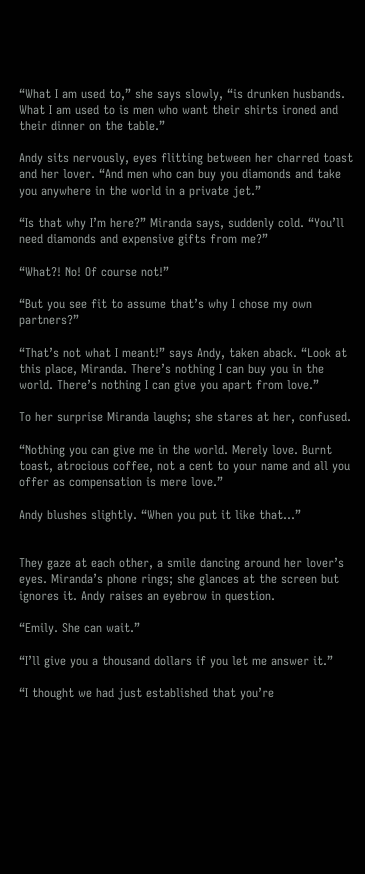“What I am used to,” she says slowly, “is drunken husbands. What I am used to is men who want their shirts ironed and their dinner on the table.”

Andy sits nervously, eyes flitting between her charred toast and her lover. “And men who can buy you diamonds and take you anywhere in the world in a private jet.”

“Is that why I’m here?” Miranda says, suddenly cold. “You’ll need diamonds and expensive gifts from me?”

“What?! No! Of course not!”

“But you see fit to assume that’s why I chose my own partners?”

“That’s not what I meant!” says Andy, taken aback. “Look at this place, Miranda. There’s nothing I can buy you in the world. There’s nothing I can give you apart from love.”

To her surprise Miranda laughs; she stares at her, confused.

“Nothing you can give me in the world. Merely love. Burnt toast, atrocious coffee, not a cent to your name and all you offer as compensation is mere love.”

Andy blushes slightly. “When you put it like that…”


They gaze at each other, a smile dancing around her lover’s eyes. Miranda’s phone rings; she glances at the screen but ignores it. Andy raises an eyebrow in question.

“Emily. She can wait.”

“I’ll give you a thousand dollars if you let me answer it.”

“I thought we had just established that you’re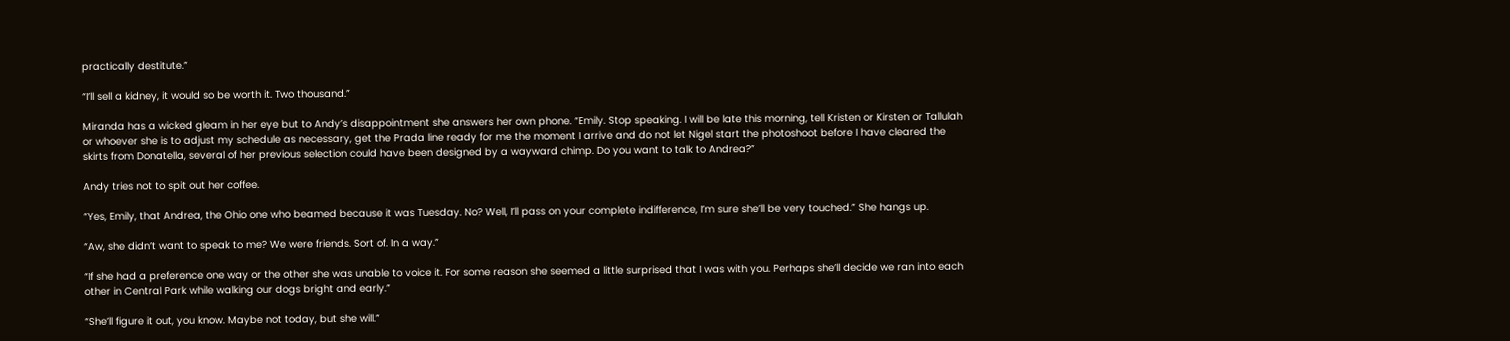practically destitute.”

“I’ll sell a kidney, it would so be worth it. Two thousand.”

Miranda has a wicked gleam in her eye but to Andy’s disappointment she answers her own phone. “Emily. Stop speaking. I will be late this morning, tell Kristen or Kirsten or Tallulah or whoever she is to adjust my schedule as necessary, get the Prada line ready for me the moment I arrive and do not let Nigel start the photoshoot before I have cleared the skirts from Donatella, several of her previous selection could have been designed by a wayward chimp. Do you want to talk to Andrea?”

Andy tries not to spit out her coffee.

“Yes, Emily, that Andrea, the Ohio one who beamed because it was Tuesday. No? Well, I’ll pass on your complete indifference, I’m sure she’ll be very touched.” She hangs up.

“Aw, she didn’t want to speak to me? We were friends. Sort of. In a way.”

“If she had a preference one way or the other she was unable to voice it. For some reason she seemed a little surprised that I was with you. Perhaps she’ll decide we ran into each other in Central Park while walking our dogs bright and early.”

“She’ll figure it out, you know. Maybe not today, but she will.”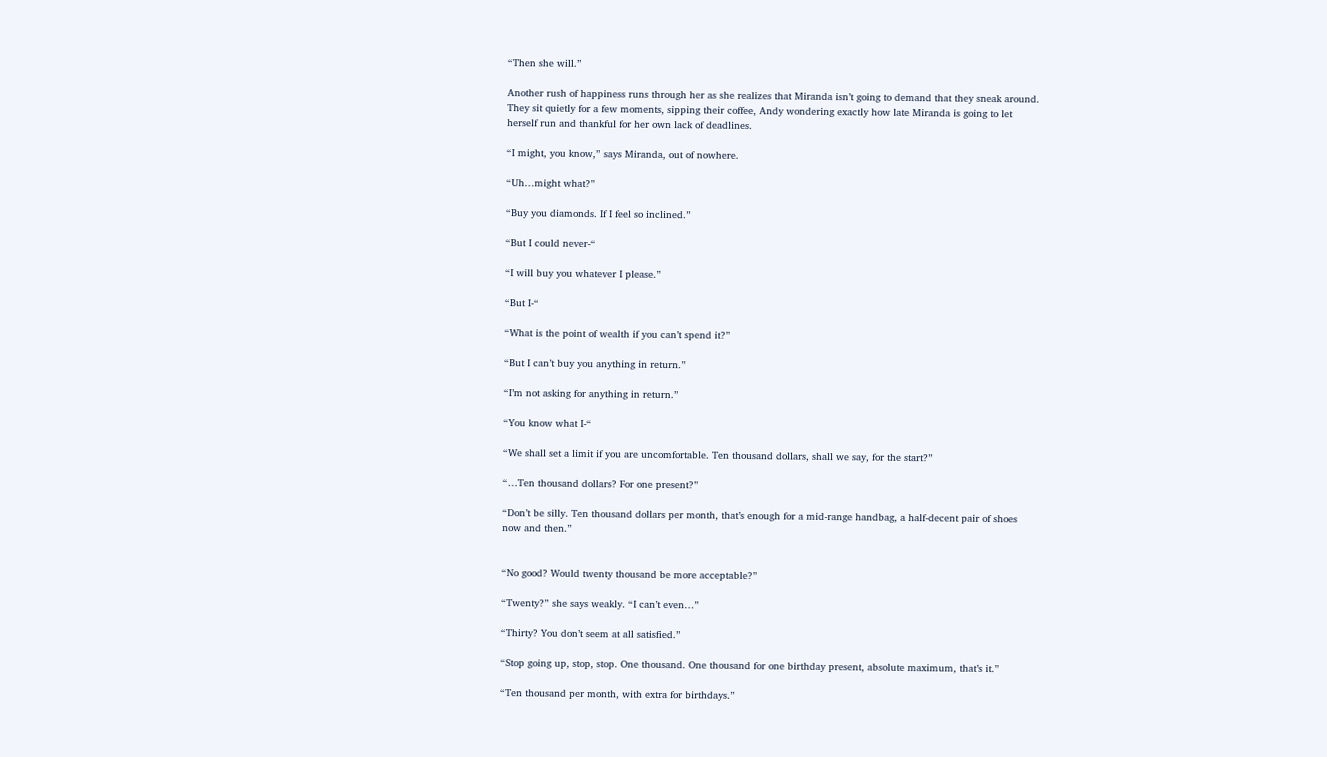“Then she will.”

Another rush of happiness runs through her as she realizes that Miranda isn’t going to demand that they sneak around. They sit quietly for a few moments, sipping their coffee, Andy wondering exactly how late Miranda is going to let herself run and thankful for her own lack of deadlines.

“I might, you know,” says Miranda, out of nowhere.

“Uh…might what?”

“Buy you diamonds. If I feel so inclined.”

“But I could never-“

“I will buy you whatever I please.”

“But I-“

“What is the point of wealth if you can’t spend it?”

“But I can’t buy you anything in return.”

“I’m not asking for anything in return.”

“You know what I-“

“We shall set a limit if you are uncomfortable. Ten thousand dollars, shall we say, for the start?”

“…Ten thousand dollars? For one present?”

“Don’t be silly. Ten thousand dollars per month, that’s enough for a mid-range handbag, a half-decent pair of shoes now and then.”


“No good? Would twenty thousand be more acceptable?”

“Twenty?” she says weakly. “I can’t even…”

“Thirty? You don’t seem at all satisfied.”

“Stop going up, stop, stop. One thousand. One thousand for one birthday present, absolute maximum, that’s it.”

“Ten thousand per month, with extra for birthdays.”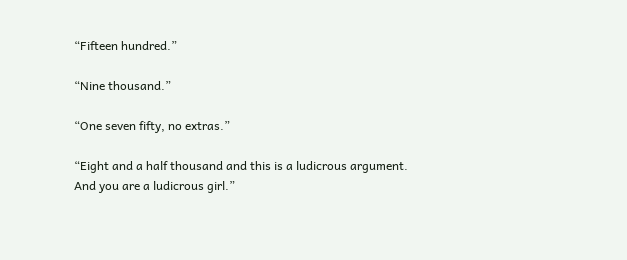“Fifteen hundred.”

“Nine thousand.”

“One seven fifty, no extras.”

“Eight and a half thousand and this is a ludicrous argument. And you are a ludicrous girl.”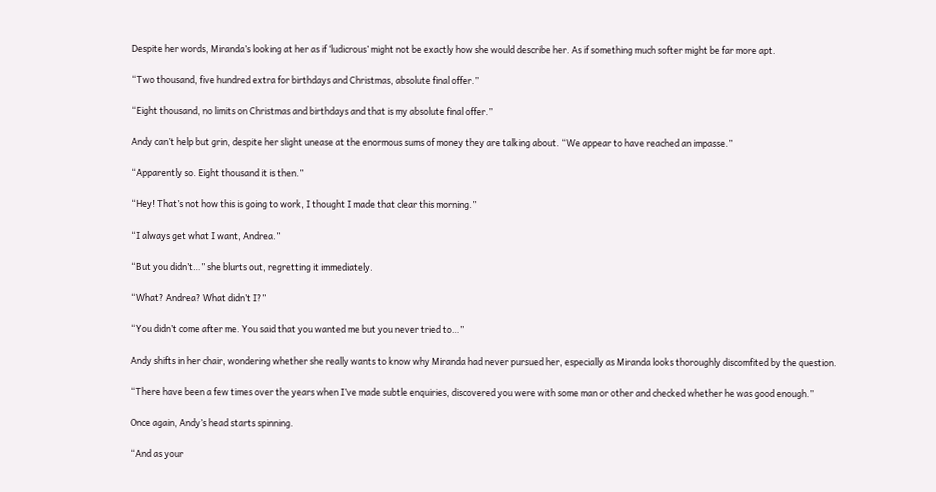Despite her words, Miranda’s looking at her as if ‘ludicrous’ might not be exactly how she would describe her. As if something much softer might be far more apt.

“Two thousand, five hundred extra for birthdays and Christmas, absolute final offer.”

“Eight thousand, no limits on Christmas and birthdays and that is my absolute final offer.”

Andy can’t help but grin, despite her slight unease at the enormous sums of money they are talking about. “We appear to have reached an impasse.”

“Apparently so. Eight thousand it is then.”

“Hey! That’s not how this is going to work, I thought I made that clear this morning.”

“I always get what I want, Andrea.”

“But you didn’t…” she blurts out, regretting it immediately.

“What? Andrea? What didn’t I?”

“You didn’t come after me. You said that you wanted me but you never tried to…”

Andy shifts in her chair, wondering whether she really wants to know why Miranda had never pursued her, especially as Miranda looks thoroughly discomfited by the question.

“There have been a few times over the years when I’ve made subtle enquiries, discovered you were with some man or other and checked whether he was good enough.”

Once again, Andy’s head starts spinning.

“And as your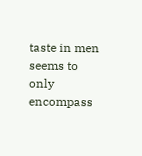taste in men seems to only encompass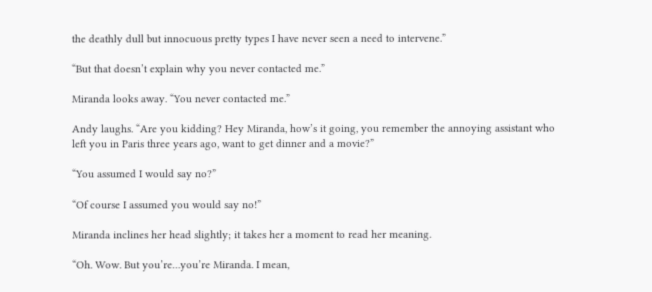the deathly dull but innocuous pretty types I have never seen a need to intervene.”

“But that doesn’t explain why you never contacted me.”

Miranda looks away. “You never contacted me.”

Andy laughs. “Are you kidding? Hey Miranda, how’s it going, you remember the annoying assistant who left you in Paris three years ago, want to get dinner and a movie?”

“You assumed I would say no?”

“Of course I assumed you would say no!”

Miranda inclines her head slightly; it takes her a moment to read her meaning.

“Oh. Wow. But you’re…you’re Miranda. I mean,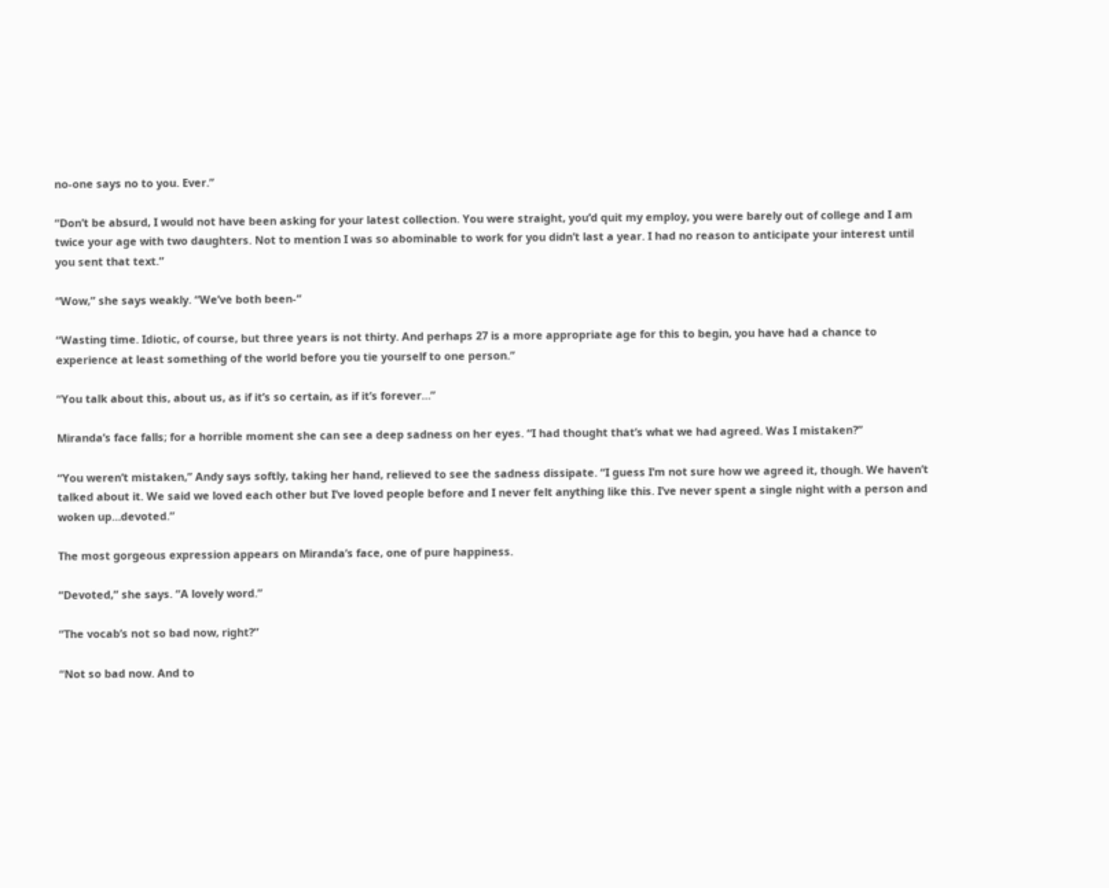no-one says no to you. Ever.”

“Don’t be absurd, I would not have been asking for your latest collection. You were straight, you’d quit my employ, you were barely out of college and I am twice your age with two daughters. Not to mention I was so abominable to work for you didn’t last a year. I had no reason to anticipate your interest until you sent that text.”

“Wow,” she says weakly. “We’ve both been-“

“Wasting time. Idiotic, of course, but three years is not thirty. And perhaps 27 is a more appropriate age for this to begin, you have had a chance to experience at least something of the world before you tie yourself to one person.”

“You talk about this, about us, as if it’s so certain, as if it’s forever…”

Miranda’s face falls; for a horrible moment she can see a deep sadness on her eyes. “I had thought that’s what we had agreed. Was I mistaken?”

“You weren’t mistaken,” Andy says softly, taking her hand, relieved to see the sadness dissipate. “I guess I’m not sure how we agreed it, though. We haven’t talked about it. We said we loved each other but I’ve loved people before and I never felt anything like this. I’ve never spent a single night with a person and woken up…devoted.”

The most gorgeous expression appears on Miranda’s face, one of pure happiness.

“Devoted,” she says. “A lovely word.”

“The vocab’s not so bad now, right?”

“Not so bad now. And to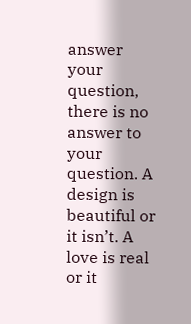answer your question, there is no answer to your question. A design is beautiful or it isn’t. A love is real or it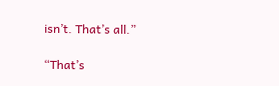isn’t. That’s all.”

“That’s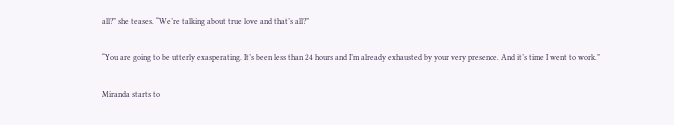all?” she teases. “We’re talking about true love and that’s all?”

“You are going to be utterly exasperating. It’s been less than 24 hours and I’m already exhausted by your very presence. And it’s time I went to work.”

Miranda starts to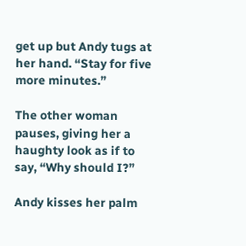get up but Andy tugs at her hand. “Stay for five more minutes.”

The other woman pauses, giving her a haughty look as if to say, “Why should I?”

Andy kisses her palm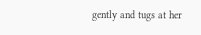gently and tugs at her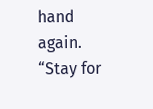hand again. “Stay for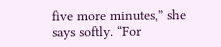five more minutes,” she says softly. “For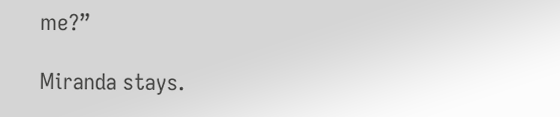me?”

Miranda stays.